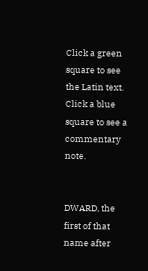Click a green square to see the Latin text. Click a blue square to see a commentary note.


DWARD, the first of that name after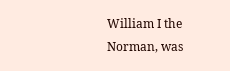William I the Norman, was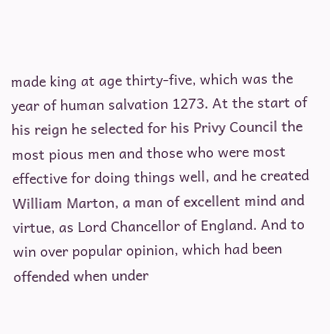made king at age thirty-five, which was the year of human salvation 1273. At the start of his reign he selected for his Privy Council the most pious men and those who were most effective for doing things well, and he created William Marton, a man of excellent mind and virtue, as Lord Chancellor of England. And to win over popular opinion, which had been offended when under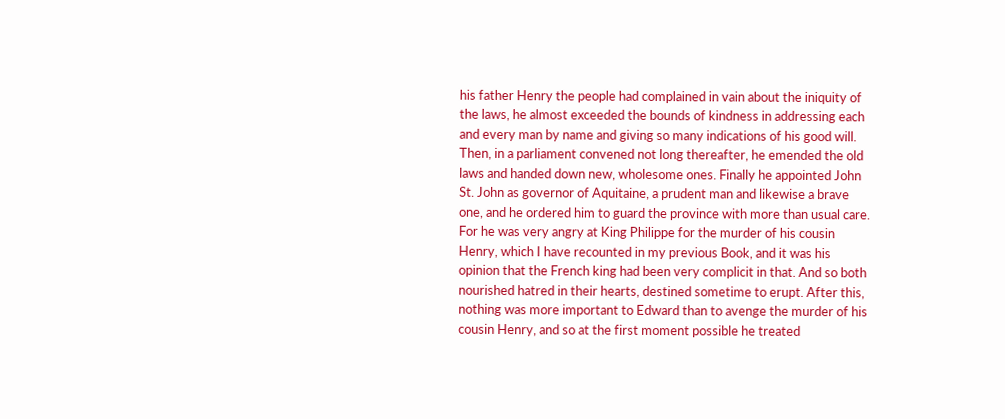his father Henry the people had complained in vain about the iniquity of the laws, he almost exceeded the bounds of kindness in addressing each and every man by name and giving so many indications of his good will. Then, in a parliament convened not long thereafter, he emended the old laws and handed down new, wholesome ones. Finally he appointed John St. John as governor of Aquitaine, a prudent man and likewise a brave one, and he ordered him to guard the province with more than usual care. For he was very angry at King Philippe for the murder of his cousin Henry, which I have recounted in my previous Book, and it was his opinion that the French king had been very complicit in that. And so both nourished hatred in their hearts, destined sometime to erupt. After this, nothing was more important to Edward than to avenge the murder of his cousin Henry, and so at the first moment possible he treated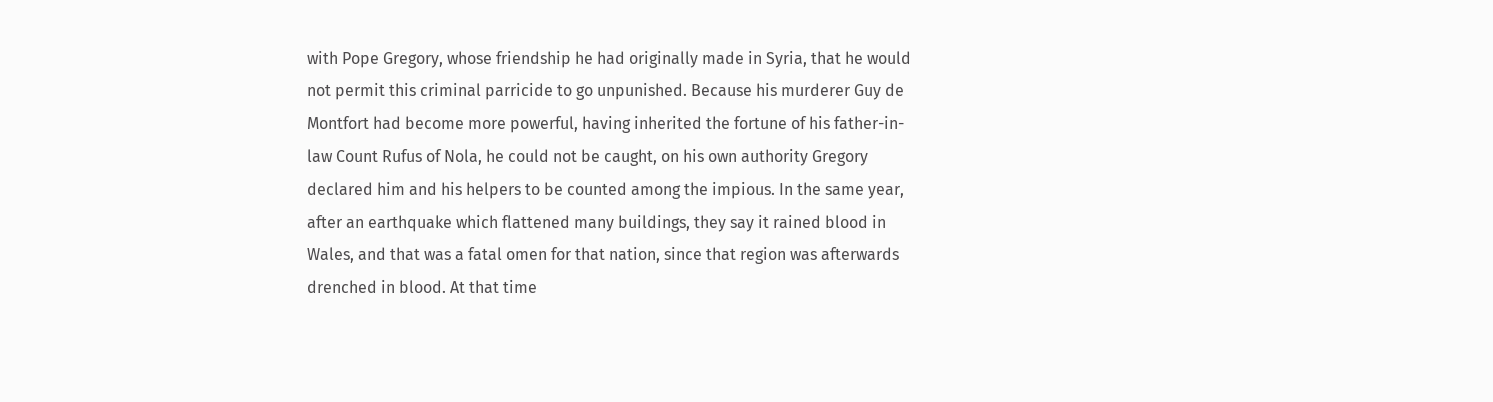with Pope Gregory, whose friendship he had originally made in Syria, that he would not permit this criminal parricide to go unpunished. Because his murderer Guy de Montfort had become more powerful, having inherited the fortune of his father-in-law Count Rufus of Nola, he could not be caught, on his own authority Gregory declared him and his helpers to be counted among the impious. In the same year, after an earthquake which flattened many buildings, they say it rained blood in Wales, and that was a fatal omen for that nation, since that region was afterwards drenched in blood. At that time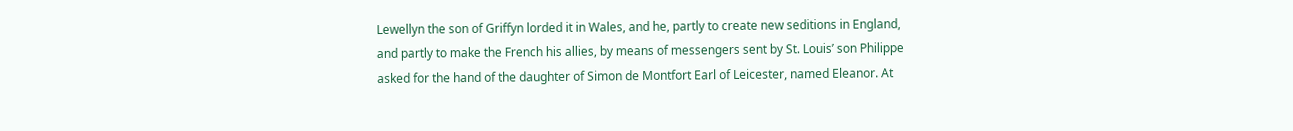Lewellyn the son of Griffyn lorded it in Wales, and he, partly to create new seditions in England, and partly to make the French his allies, by means of messengers sent by St. Louis’ son Philippe asked for the hand of the daughter of Simon de Montfort Earl of Leicester, named Eleanor. At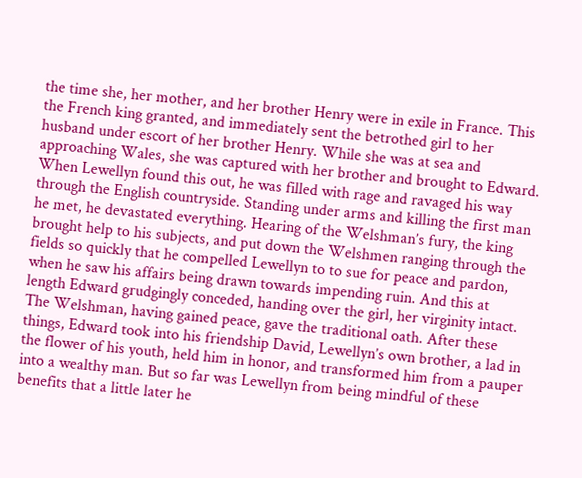the time she, her mother, and her brother Henry were in exile in France. This the French king granted, and immediately sent the betrothed girl to her husband under escort of her brother Henry. While she was at sea and approaching Wales, she was captured with her brother and brought to Edward. When Lewellyn found this out, he was filled with rage and ravaged his way through the English countryside. Standing under arms and killing the first man he met, he devastated everything. Hearing of the Welshman’s fury, the king brought help to his subjects, and put down the Welshmen ranging through the fields so quickly that he compelled Lewellyn to to sue for peace and pardon, when he saw his affairs being drawn towards impending ruin. And this at length Edward grudgingly conceded, handing over the girl, her virginity intact. The Welshman, having gained peace, gave the traditional oath. After these things, Edward took into his friendship David, Lewellyn’s own brother, a lad in the flower of his youth, held him in honor, and transformed him from a pauper into a wealthy man. But so far was Lewellyn from being mindful of these benefits that a little later he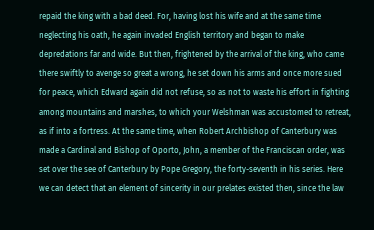repaid the king with a bad deed. For, having lost his wife and at the same time neglecting his oath, he again invaded English territory and began to make depredations far and wide. But then, frightened by the arrival of the king, who came there swiftly to avenge so great a wrong, he set down his arms and once more sued for peace, which Edward again did not refuse, so as not to waste his effort in fighting among mountains and marshes, to which your Welshman was accustomed to retreat, as if into a fortress. At the same time, when Robert Archbishop of Canterbury was made a Cardinal and Bishop of Oporto, John, a member of the Franciscan order, was set over the see of Canterbury by Pope Gregory, the forty-seventh in his series. Here we can detect that an element of sincerity in our prelates existed then, since the law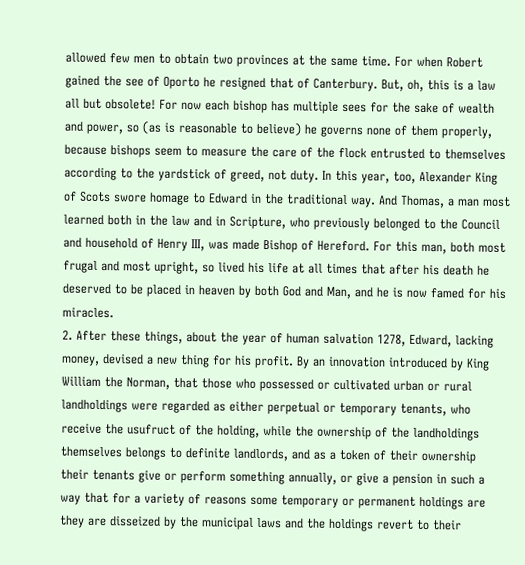allowed few men to obtain two provinces at the same time. For when Robert gained the see of Oporto he resigned that of Canterbury. But, oh, this is a law all but obsolete! For now each bishop has multiple sees for the sake of wealth and power, so (as is reasonable to believe) he governs none of them properly, because bishops seem to measure the care of the flock entrusted to themselves according to the yardstick of greed, not duty. In this year, too, Alexander King of Scots swore homage to Edward in the traditional way. And Thomas, a man most learned both in the law and in Scripture, who previously belonged to the Council and household of Henry III, was made Bishop of Hereford. For this man, both most frugal and most upright, so lived his life at all times that after his death he deserved to be placed in heaven by both God and Man, and he is now famed for his miracles.
2. After these things, about the year of human salvation 1278, Edward, lacking money, devised a new thing for his profit. By an innovation introduced by King William the Norman, that those who possessed or cultivated urban or rural landholdings were regarded as either perpetual or temporary tenants, who receive the usufruct of the holding, while the ownership of the landholdings themselves belongs to definite landlords, and as a token of their ownership their tenants give or perform something annually, or give a pension in such a way that for a variety of reasons some temporary or permanent holdings are they are disseized by the municipal laws and the holdings revert to their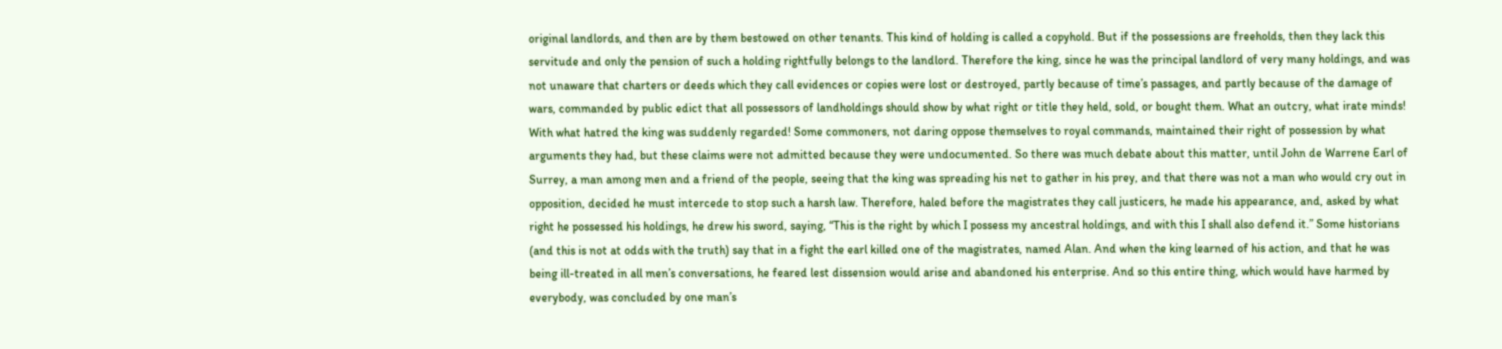original landlords, and then are by them bestowed on other tenants. This kind of holding is called a copyhold. But if the possessions are freeholds, then they lack this servitude and only the pension of such a holding rightfully belongs to the landlord. Therefore the king, since he was the principal landlord of very many holdings, and was not unaware that charters or deeds which they call evidences or copies were lost or destroyed, partly because of time’s passages, and partly because of the damage of wars, commanded by public edict that all possessors of landholdings should show by what right or title they held, sold, or bought them. What an outcry, what irate minds! With what hatred the king was suddenly regarded! Some commoners, not daring oppose themselves to royal commands, maintained their right of possession by what arguments they had, but these claims were not admitted because they were undocumented. So there was much debate about this matter, until John de Warrene Earl of Surrey, a man among men and a friend of the people, seeing that the king was spreading his net to gather in his prey, and that there was not a man who would cry out in opposition, decided he must intercede to stop such a harsh law. Therefore, haled before the magistrates they call justicers, he made his appearance, and, asked by what right he possessed his holdings, he drew his sword, saying, “This is the right by which I possess my ancestral holdings, and with this I shall also defend it.” Some historians (and this is not at odds with the truth) say that in a fight the earl killed one of the magistrates, named Alan. And when the king learned of his action, and that he was being ill-treated in all men’s conversations, he feared lest dissension would arise and abandoned his enterprise. And so this entire thing, which would have harmed by everybody, was concluded by one man’s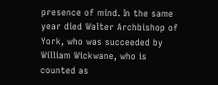presence of mind. In the same year died Walter Archbishop of York, who was succeeded by William Wickwane, who is counted as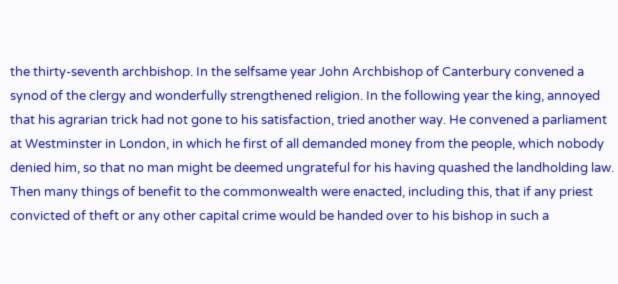the thirty-seventh archbishop. In the selfsame year John Archbishop of Canterbury convened a synod of the clergy and wonderfully strengthened religion. In the following year the king, annoyed that his agrarian trick had not gone to his satisfaction, tried another way. He convened a parliament at Westminster in London, in which he first of all demanded money from the people, which nobody denied him, so that no man might be deemed ungrateful for his having quashed the landholding law. Then many things of benefit to the commonwealth were enacted, including this, that if any priest convicted of theft or any other capital crime would be handed over to his bishop in such a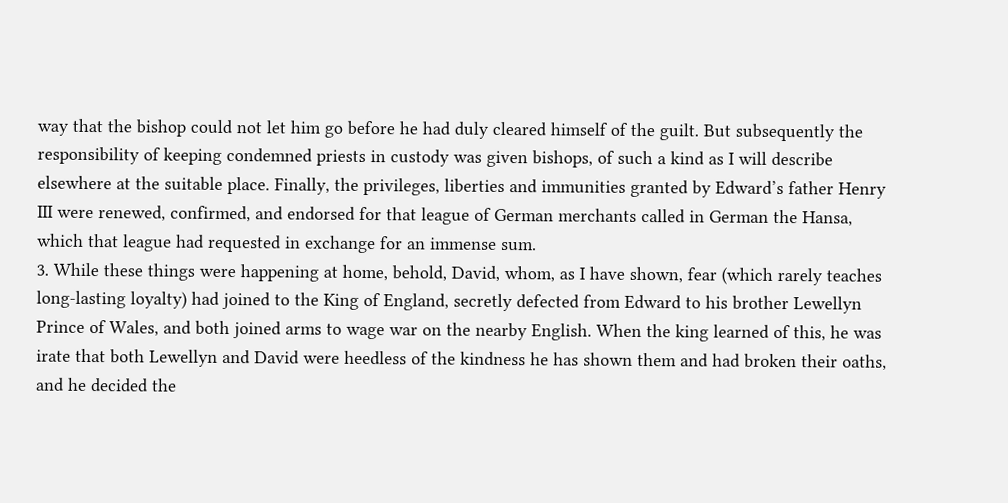way that the bishop could not let him go before he had duly cleared himself of the guilt. But subsequently the responsibility of keeping condemned priests in custody was given bishops, of such a kind as I will describe elsewhere at the suitable place. Finally, the privileges, liberties and immunities granted by Edward’s father Henry III were renewed, confirmed, and endorsed for that league of German merchants called in German the Hansa, which that league had requested in exchange for an immense sum.
3. While these things were happening at home, behold, David, whom, as I have shown, fear (which rarely teaches long-lasting loyalty) had joined to the King of England, secretly defected from Edward to his brother Lewellyn Prince of Wales, and both joined arms to wage war on the nearby English. When the king learned of this, he was irate that both Lewellyn and David were heedless of the kindness he has shown them and had broken their oaths, and he decided the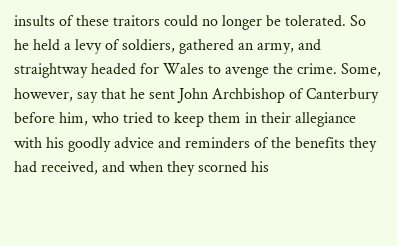insults of these traitors could no longer be tolerated. So he held a levy of soldiers, gathered an army, and straightway headed for Wales to avenge the crime. Some, however, say that he sent John Archbishop of Canterbury before him, who tried to keep them in their allegiance with his goodly advice and reminders of the benefits they had received, and when they scorned his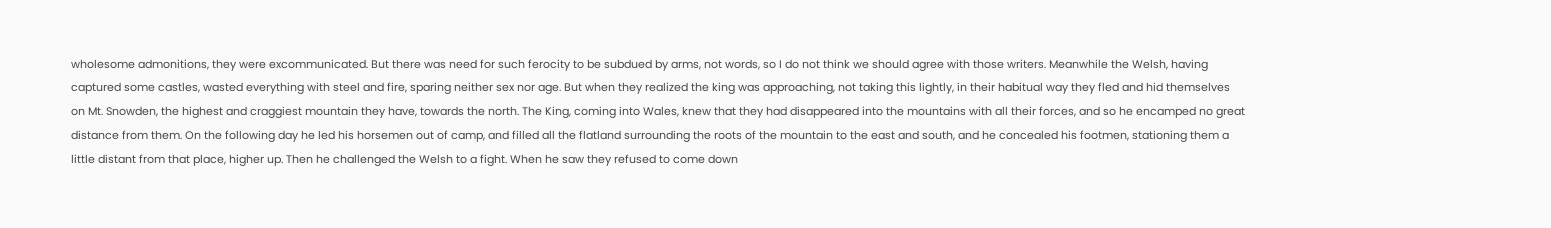wholesome admonitions, they were excommunicated. But there was need for such ferocity to be subdued by arms, not words, so I do not think we should agree with those writers. Meanwhile the Welsh, having captured some castles, wasted everything with steel and fire, sparing neither sex nor age. But when they realized the king was approaching, not taking this lightly, in their habitual way they fled and hid themselves on Mt. Snowden, the highest and craggiest mountain they have, towards the north. The King, coming into Wales, knew that they had disappeared into the mountains with all their forces, and so he encamped no great distance from them. On the following day he led his horsemen out of camp, and filled all the flatland surrounding the roots of the mountain to the east and south, and he concealed his footmen, stationing them a little distant from that place, higher up. Then he challenged the Welsh to a fight. When he saw they refused to come down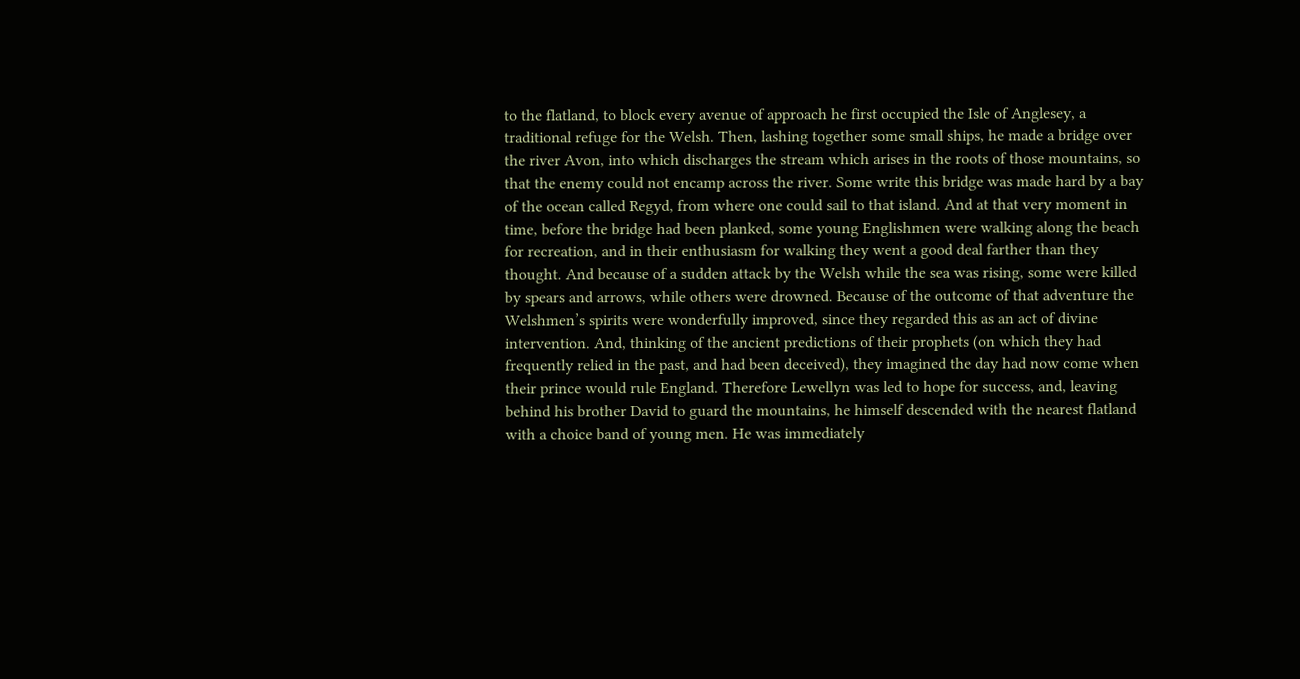to the flatland, to block every avenue of approach he first occupied the Isle of Anglesey, a traditional refuge for the Welsh. Then, lashing together some small ships, he made a bridge over the river Avon, into which discharges the stream which arises in the roots of those mountains, so that the enemy could not encamp across the river. Some write this bridge was made hard by a bay of the ocean called Regyd, from where one could sail to that island. And at that very moment in time, before the bridge had been planked, some young Englishmen were walking along the beach for recreation, and in their enthusiasm for walking they went a good deal farther than they thought. And because of a sudden attack by the Welsh while the sea was rising, some were killed by spears and arrows, while others were drowned. Because of the outcome of that adventure the Welshmen’s spirits were wonderfully improved, since they regarded this as an act of divine intervention. And, thinking of the ancient predictions of their prophets (on which they had frequently relied in the past, and had been deceived), they imagined the day had now come when their prince would rule England. Therefore Lewellyn was led to hope for success, and, leaving behind his brother David to guard the mountains, he himself descended with the nearest flatland with a choice band of young men. He was immediately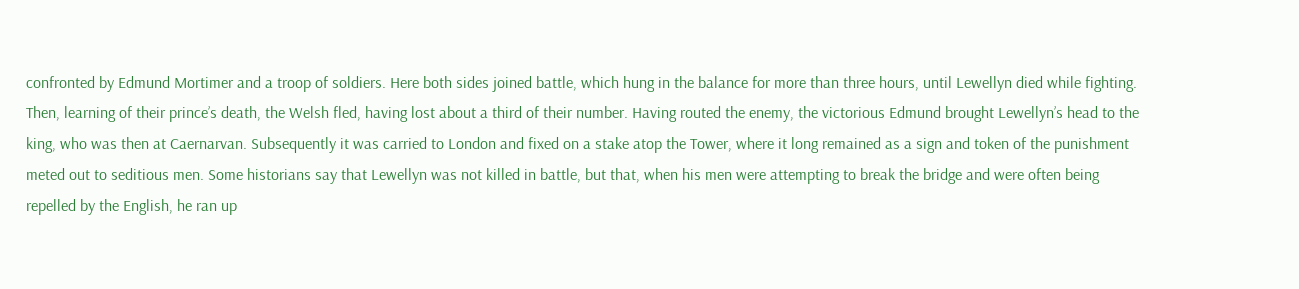confronted by Edmund Mortimer and a troop of soldiers. Here both sides joined battle, which hung in the balance for more than three hours, until Lewellyn died while fighting. Then, learning of their prince’s death, the Welsh fled, having lost about a third of their number. Having routed the enemy, the victorious Edmund brought Lewellyn’s head to the king, who was then at Caernarvan. Subsequently it was carried to London and fixed on a stake atop the Tower, where it long remained as a sign and token of the punishment meted out to seditious men. Some historians say that Lewellyn was not killed in battle, but that, when his men were attempting to break the bridge and were often being repelled by the English, he ran up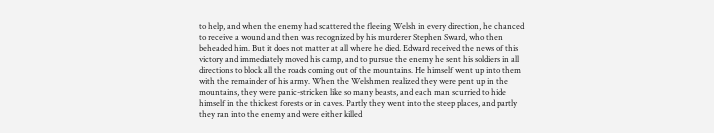to help, and when the enemy had scattered the fleeing Welsh in every direction, he chanced to receive a wound and then was recognized by his murderer Stephen Sward, who then beheaded him. But it does not matter at all where he died. Edward received the news of this victory and immediately moved his camp, and to pursue the enemy he sent his soldiers in all directions to block all the roads coming out of the mountains. He himself went up into them with the remainder of his army. When the Welshmen realized they were pent up in the mountains, they were panic-stricken like so many beasts, and each man scurried to hide himself in the thickest forests or in caves. Partly they went into the steep places, and partly they ran into the enemy and were either killed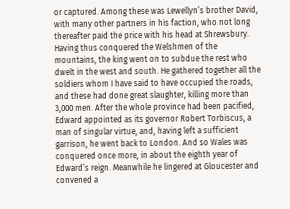or captured. Among these was Lewellyn’s brother David, with many other partners in his faction, who not long thereafter paid the price with his head at Shrewsbury. Having thus conquered the Welshmen of the mountains, the king went on to subdue the rest who dwelt in the west and south. He gathered together all the soldiers whom I have said to have occupied the roads, and these had done great slaughter, killing more than 3,000 men. After the whole province had been pacified, Edward appointed as its governor Robert Torbiscus, a man of singular virtue, and, having left a sufficient garrison, he went back to London. And so Wales was conquered once more, in about the eighth year of Edward’s reign. Meanwhile he lingered at Gloucester and convened a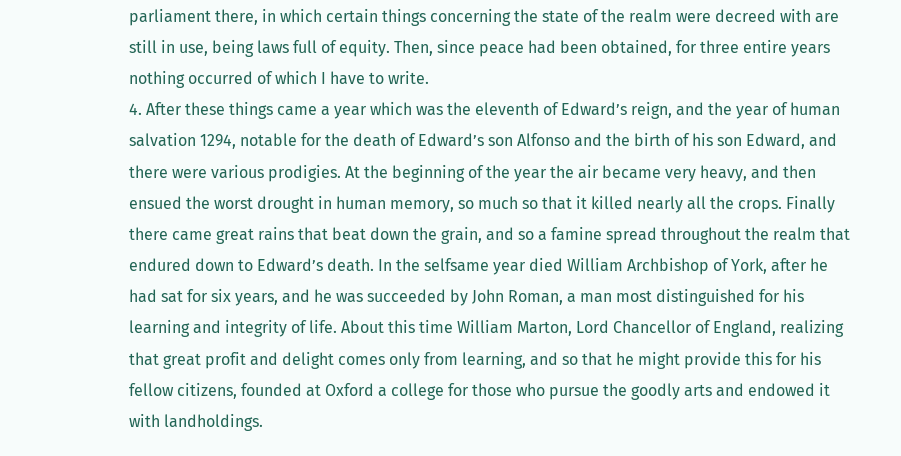parliament there, in which certain things concerning the state of the realm were decreed with are still in use, being laws full of equity. Then, since peace had been obtained, for three entire years nothing occurred of which I have to write.
4. After these things came a year which was the eleventh of Edward’s reign, and the year of human salvation 1294, notable for the death of Edward’s son Alfonso and the birth of his son Edward, and there were various prodigies. At the beginning of the year the air became very heavy, and then ensued the worst drought in human memory, so much so that it killed nearly all the crops. Finally there came great rains that beat down the grain, and so a famine spread throughout the realm that endured down to Edward’s death. In the selfsame year died William Archbishop of York, after he had sat for six years, and he was succeeded by John Roman, a man most distinguished for his learning and integrity of life. About this time William Marton, Lord Chancellor of England, realizing that great profit and delight comes only from learning, and so that he might provide this for his fellow citizens, founded at Oxford a college for those who pursue the goodly arts and endowed it with landholdings.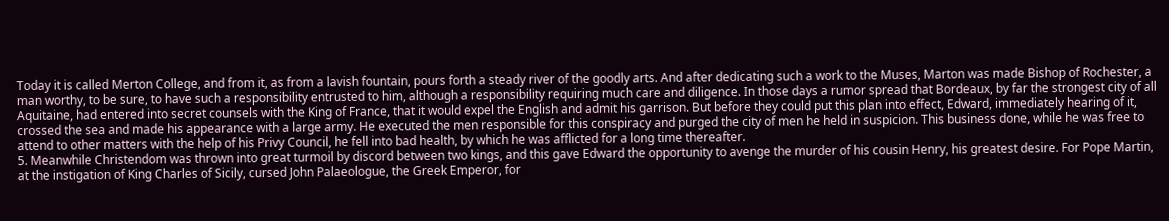Today it is called Merton College, and from it, as from a lavish fountain, pours forth a steady river of the goodly arts. And after dedicating such a work to the Muses, Marton was made Bishop of Rochester, a man worthy, to be sure, to have such a responsibility entrusted to him, although a responsibility requiring much care and diligence. In those days a rumor spread that Bordeaux, by far the strongest city of all Aquitaine, had entered into secret counsels with the King of France, that it would expel the English and admit his garrison. But before they could put this plan into effect, Edward, immediately hearing of it, crossed the sea and made his appearance with a large army. He executed the men responsible for this conspiracy and purged the city of men he held in suspicion. This business done, while he was free to attend to other matters with the help of his Privy Council, he fell into bad health, by which he was afflicted for a long time thereafter.
5. Meanwhile Christendom was thrown into great turmoil by discord between two kings, and this gave Edward the opportunity to avenge the murder of his cousin Henry, his greatest desire. For Pope Martin, at the instigation of King Charles of Sicily, cursed John Palaeologue, the Greek Emperor, for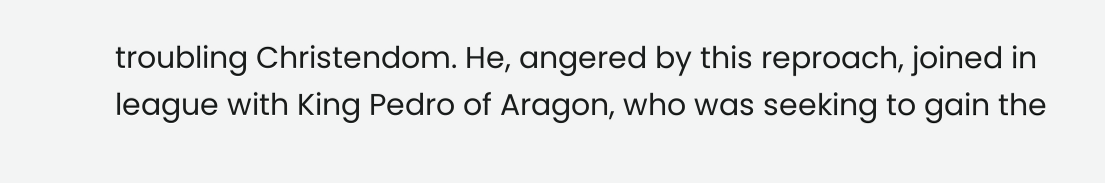troubling Christendom. He, angered by this reproach, joined in league with King Pedro of Aragon, who was seeking to gain the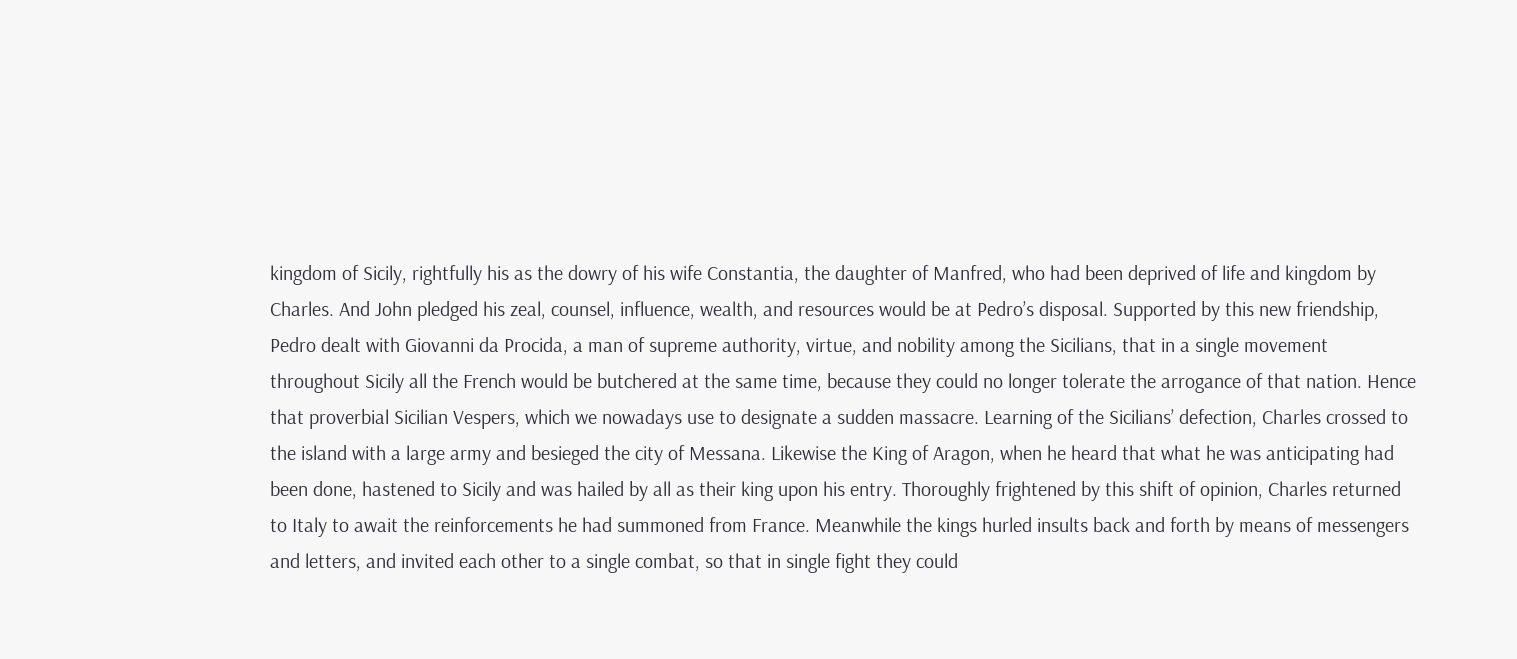kingdom of Sicily, rightfully his as the dowry of his wife Constantia, the daughter of Manfred, who had been deprived of life and kingdom by Charles. And John pledged his zeal, counsel, influence, wealth, and resources would be at Pedro’s disposal. Supported by this new friendship, Pedro dealt with Giovanni da Procida, a man of supreme authority, virtue, and nobility among the Sicilians, that in a single movement throughout Sicily all the French would be butchered at the same time, because they could no longer tolerate the arrogance of that nation. Hence that proverbial Sicilian Vespers, which we nowadays use to designate a sudden massacre. Learning of the Sicilians’ defection, Charles crossed to the island with a large army and besieged the city of Messana. Likewise the King of Aragon, when he heard that what he was anticipating had been done, hastened to Sicily and was hailed by all as their king upon his entry. Thoroughly frightened by this shift of opinion, Charles returned to Italy to await the reinforcements he had summoned from France. Meanwhile the kings hurled insults back and forth by means of messengers and letters, and invited each other to a single combat, so that in single fight they could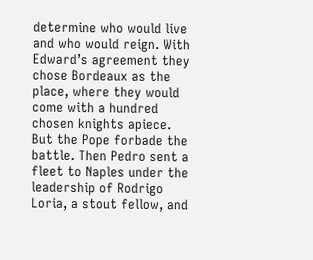determine who would live and who would reign. With Edward’s agreement they chose Bordeaux as the place, where they would come with a hundred chosen knights apiece. But the Pope forbade the battle. Then Pedro sent a fleet to Naples under the leadership of Rodrigo Loria, a stout fellow, and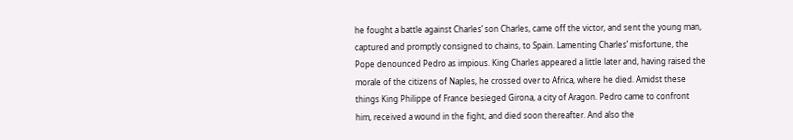he fought a battle against Charles’ son Charles, came off the victor, and sent the young man, captured and promptly consigned to chains, to Spain. Lamenting Charles’ misfortune, the Pope denounced Pedro as impious. King Charles appeared a little later and, having raised the morale of the citizens of Naples, he crossed over to Africa, where he died. Amidst these things King Philippe of France besieged Girona, a city of Aragon. Pedro came to confront him, received a wound in the fight, and died soon thereafter. And also the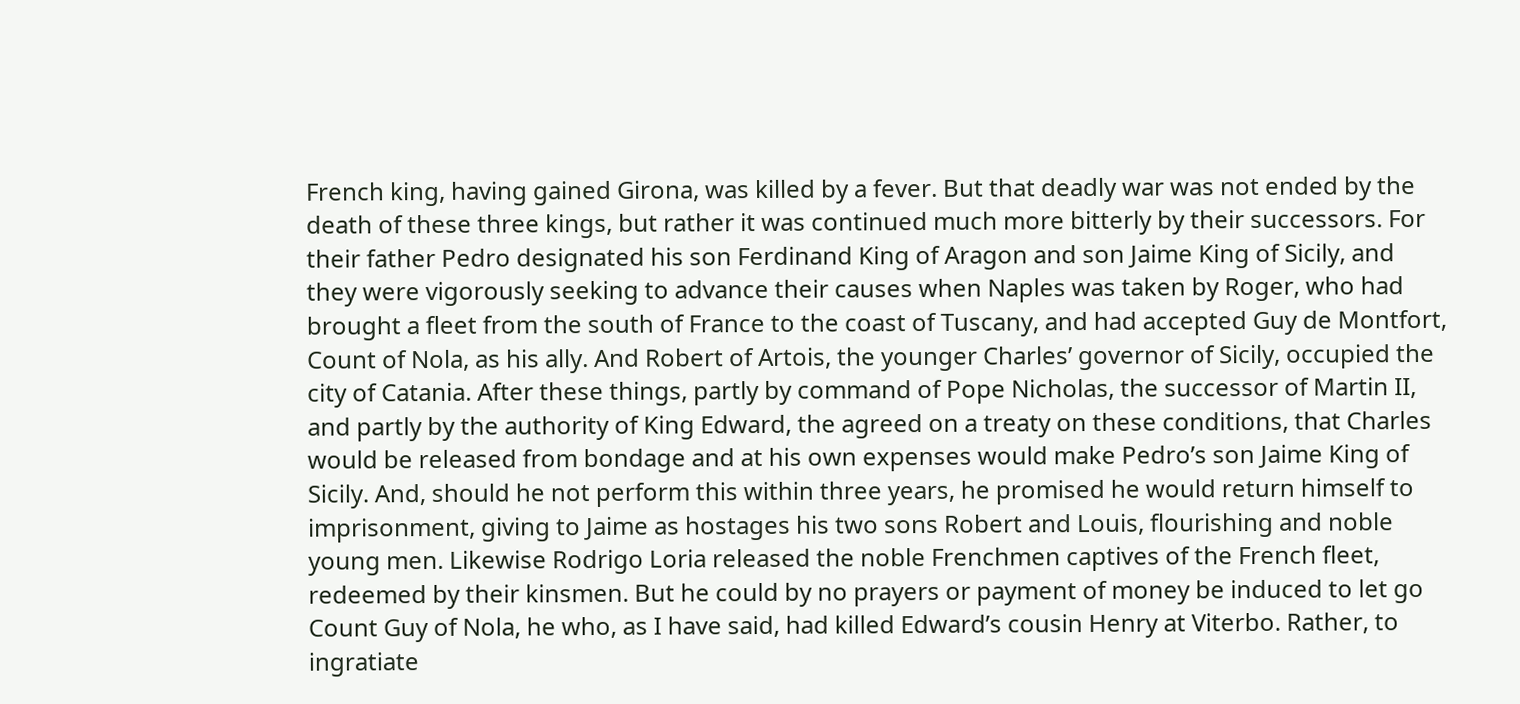French king, having gained Girona, was killed by a fever. But that deadly war was not ended by the death of these three kings, but rather it was continued much more bitterly by their successors. For their father Pedro designated his son Ferdinand King of Aragon and son Jaime King of Sicily, and they were vigorously seeking to advance their causes when Naples was taken by Roger, who had brought a fleet from the south of France to the coast of Tuscany, and had accepted Guy de Montfort, Count of Nola, as his ally. And Robert of Artois, the younger Charles’ governor of Sicily, occupied the city of Catania. After these things, partly by command of Pope Nicholas, the successor of Martin II, and partly by the authority of King Edward, the agreed on a treaty on these conditions, that Charles would be released from bondage and at his own expenses would make Pedro’s son Jaime King of Sicily. And, should he not perform this within three years, he promised he would return himself to imprisonment, giving to Jaime as hostages his two sons Robert and Louis, flourishing and noble young men. Likewise Rodrigo Loria released the noble Frenchmen captives of the French fleet, redeemed by their kinsmen. But he could by no prayers or payment of money be induced to let go Count Guy of Nola, he who, as I have said, had killed Edward’s cousin Henry at Viterbo. Rather, to ingratiate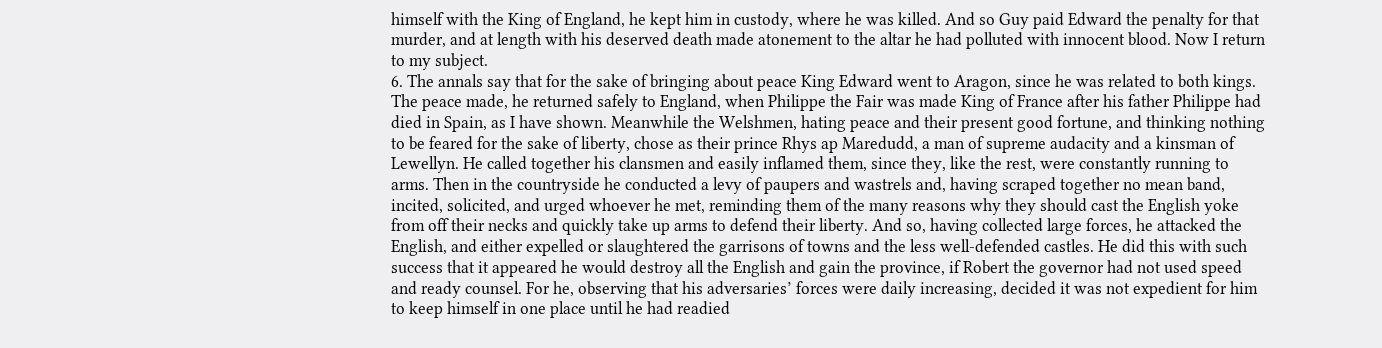himself with the King of England, he kept him in custody, where he was killed. And so Guy paid Edward the penalty for that murder, and at length with his deserved death made atonement to the altar he had polluted with innocent blood. Now I return to my subject.
6. The annals say that for the sake of bringing about peace King Edward went to Aragon, since he was related to both kings. The peace made, he returned safely to England, when Philippe the Fair was made King of France after his father Philippe had died in Spain, as I have shown. Meanwhile the Welshmen, hating peace and their present good fortune, and thinking nothing to be feared for the sake of liberty, chose as their prince Rhys ap Maredudd, a man of supreme audacity and a kinsman of Lewellyn. He called together his clansmen and easily inflamed them, since they, like the rest, were constantly running to arms. Then in the countryside he conducted a levy of paupers and wastrels and, having scraped together no mean band, incited, solicited, and urged whoever he met, reminding them of the many reasons why they should cast the English yoke from off their necks and quickly take up arms to defend their liberty. And so, having collected large forces, he attacked the English, and either expelled or slaughtered the garrisons of towns and the less well-defended castles. He did this with such success that it appeared he would destroy all the English and gain the province, if Robert the governor had not used speed and ready counsel. For he, observing that his adversaries’ forces were daily increasing, decided it was not expedient for him to keep himself in one place until he had readied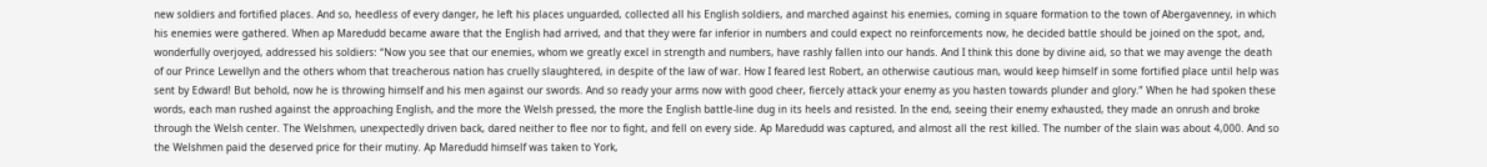new soldiers and fortified places. And so, heedless of every danger, he left his places unguarded, collected all his English soldiers, and marched against his enemies, coming in square formation to the town of Abergavenney, in which his enemies were gathered. When ap Maredudd became aware that the English had arrived, and that they were far inferior in numbers and could expect no reinforcements now, he decided battle should be joined on the spot, and, wonderfully overjoyed, addressed his soldiers: “Now you see that our enemies, whom we greatly excel in strength and numbers, have rashly fallen into our hands. And I think this done by divine aid, so that we may avenge the death of our Prince Lewellyn and the others whom that treacherous nation has cruelly slaughtered, in despite of the law of war. How I feared lest Robert, an otherwise cautious man, would keep himself in some fortified place until help was sent by Edward! But behold, now he is throwing himself and his men against our swords. And so ready your arms now with good cheer, fiercely attack your enemy as you hasten towards plunder and glory.” When he had spoken these words, each man rushed against the approaching English, and the more the Welsh pressed, the more the English battle-line dug in its heels and resisted. In the end, seeing their enemy exhausted, they made an onrush and broke through the Welsh center. The Welshmen, unexpectedly driven back, dared neither to flee nor to fight, and fell on every side. Ap Maredudd was captured, and almost all the rest killed. The number of the slain was about 4,000. And so the Welshmen paid the deserved price for their mutiny. Ap Maredudd himself was taken to York,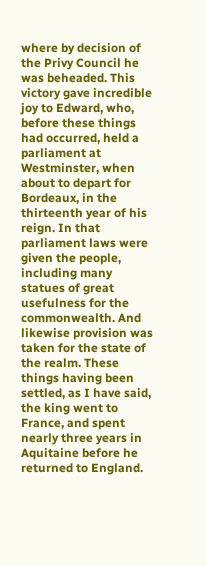where by decision of the Privy Council he was beheaded. This victory gave incredible joy to Edward, who, before these things had occurred, held a parliament at Westminster, when about to depart for Bordeaux, in the thirteenth year of his reign. In that parliament laws were given the people, including many statues of great usefulness for the commonwealth. And likewise provision was taken for the state of the realm. These things having been settled, as I have said, the king went to France, and spent nearly three years in Aquitaine before he returned to England.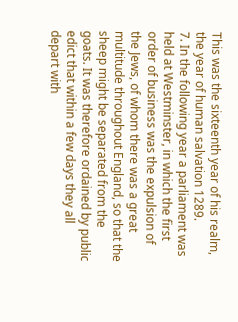This was the sixteenth year of his realm, the year of human salvation 1289.
7. In the following year a parliament was held at Westminster, in which the first order of business was the expulsion of the Jews, of whom there was a great multitude throughout England, so that the sheep might be separated from the goats. It was therefore ordained by public edict that within a few days they all depart with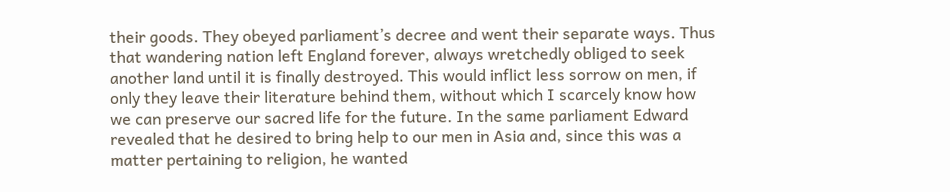their goods. They obeyed parliament’s decree and went their separate ways. Thus that wandering nation left England forever, always wretchedly obliged to seek another land until it is finally destroyed. This would inflict less sorrow on men, if only they leave their literature behind them, without which I scarcely know how we can preserve our sacred life for the future. In the same parliament Edward revealed that he desired to bring help to our men in Asia and, since this was a matter pertaining to religion, he wanted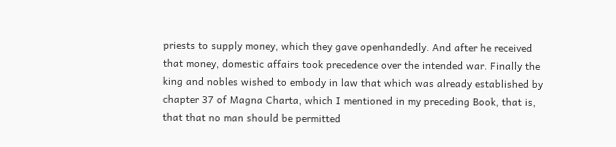priests to supply money, which they gave openhandedly. And after he received that money, domestic affairs took precedence over the intended war. Finally the king and nobles wished to embody in law that which was already established by chapter 37 of Magna Charta, which I mentioned in my preceding Book, that is, that that no man should be permitted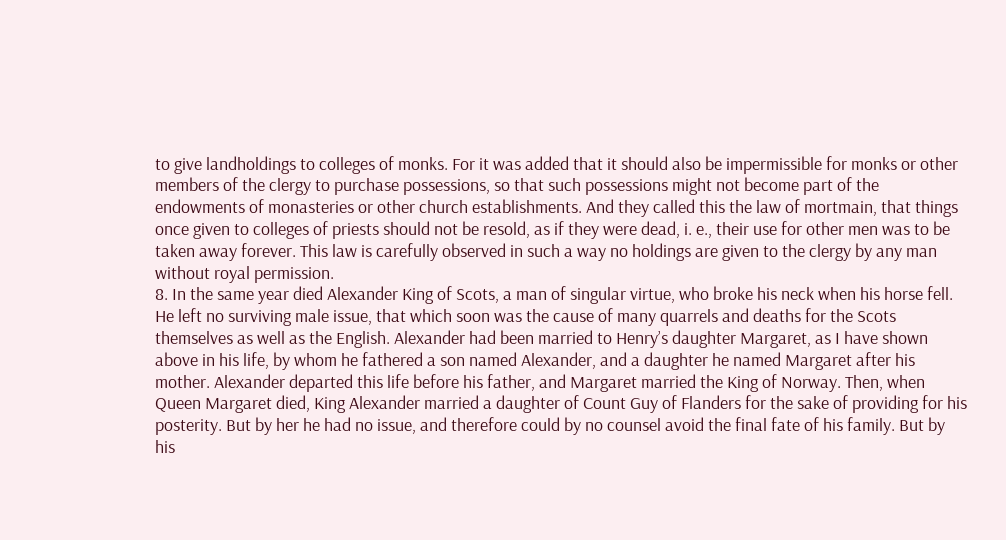to give landholdings to colleges of monks. For it was added that it should also be impermissible for monks or other members of the clergy to purchase possessions, so that such possessions might not become part of the endowments of monasteries or other church establishments. And they called this the law of mortmain, that things once given to colleges of priests should not be resold, as if they were dead, i. e., their use for other men was to be taken away forever. This law is carefully observed in such a way no holdings are given to the clergy by any man without royal permission.
8. In the same year died Alexander King of Scots, a man of singular virtue, who broke his neck when his horse fell. He left no surviving male issue, that which soon was the cause of many quarrels and deaths for the Scots themselves as well as the English. Alexander had been married to Henry’s daughter Margaret, as I have shown above in his life, by whom he fathered a son named Alexander, and a daughter he named Margaret after his mother. Alexander departed this life before his father, and Margaret married the King of Norway. Then, when Queen Margaret died, King Alexander married a daughter of Count Guy of Flanders for the sake of providing for his posterity. But by her he had no issue, and therefore could by no counsel avoid the final fate of his family. But by his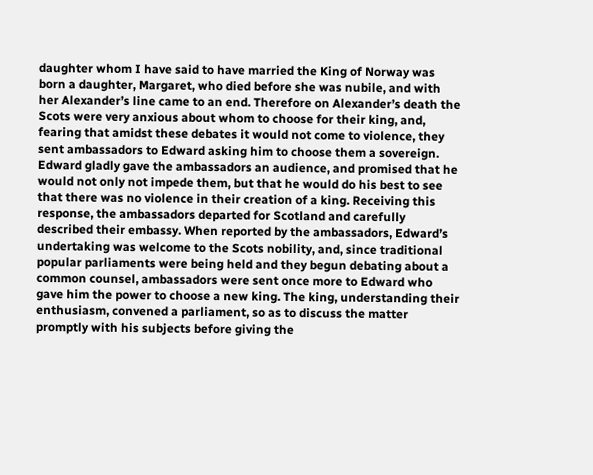daughter whom I have said to have married the King of Norway was born a daughter, Margaret, who died before she was nubile, and with her Alexander’s line came to an end. Therefore on Alexander’s death the Scots were very anxious about whom to choose for their king, and, fearing that amidst these debates it would not come to violence, they sent ambassadors to Edward asking him to choose them a sovereign. Edward gladly gave the ambassadors an audience, and promised that he would not only not impede them, but that he would do his best to see that there was no violence in their creation of a king. Receiving this response, the ambassadors departed for Scotland and carefully described their embassy. When reported by the ambassadors, Edward’s undertaking was welcome to the Scots nobility, and, since traditional popular parliaments were being held and they begun debating about a common counsel, ambassadors were sent once more to Edward who gave him the power to choose a new king. The king, understanding their enthusiasm, convened a parliament, so as to discuss the matter promptly with his subjects before giving the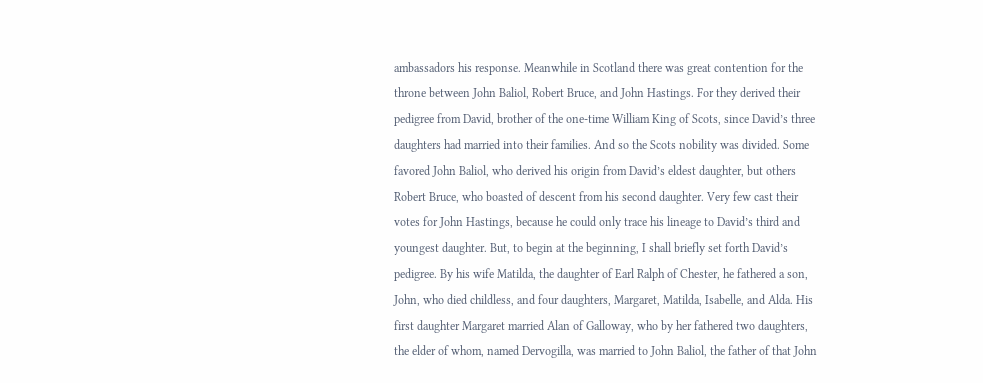ambassadors his response. Meanwhile in Scotland there was great contention for the throne between John Baliol, Robert Bruce, and John Hastings. For they derived their pedigree from David, brother of the one-time William King of Scots, since David’s three daughters had married into their families. And so the Scots nobility was divided. Some favored John Baliol, who derived his origin from David’s eldest daughter, but others Robert Bruce, who boasted of descent from his second daughter. Very few cast their votes for John Hastings, because he could only trace his lineage to David’s third and youngest daughter. But, to begin at the beginning, I shall briefly set forth David’s pedigree. By his wife Matilda, the daughter of Earl Ralph of Chester, he fathered a son, John, who died childless, and four daughters, Margaret, Matilda, Isabelle, and Alda. His first daughter Margaret married Alan of Galloway, who by her fathered two daughters, the elder of whom, named Dervogilla, was married to John Baliol, the father of that John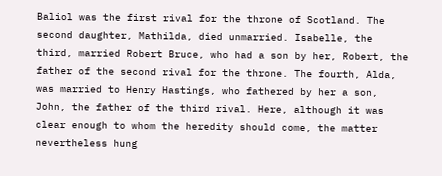Baliol was the first rival for the throne of Scotland. The second daughter, Mathilda, died unmarried. Isabelle, the third, married Robert Bruce, who had a son by her, Robert, the father of the second rival for the throne. The fourth, Alda, was married to Henry Hastings, who fathered by her a son, John, the father of the third rival. Here, although it was clear enough to whom the heredity should come, the matter nevertheless hung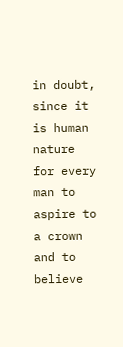in doubt, since it is human nature for every man to aspire to a crown and to believe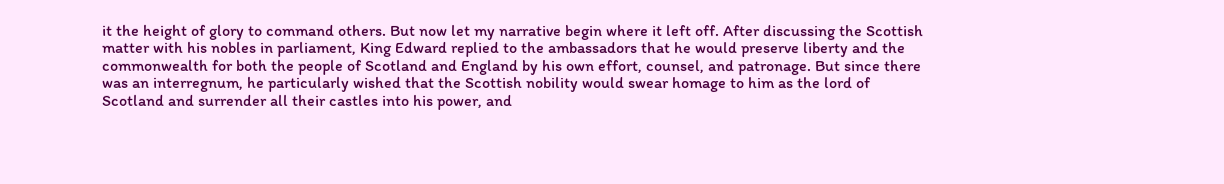it the height of glory to command others. But now let my narrative begin where it left off. After discussing the Scottish matter with his nobles in parliament, King Edward replied to the ambassadors that he would preserve liberty and the commonwealth for both the people of Scotland and England by his own effort, counsel, and patronage. But since there was an interregnum, he particularly wished that the Scottish nobility would swear homage to him as the lord of Scotland and surrender all their castles into his power, and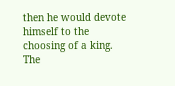then he would devote himself to the choosing of a king. The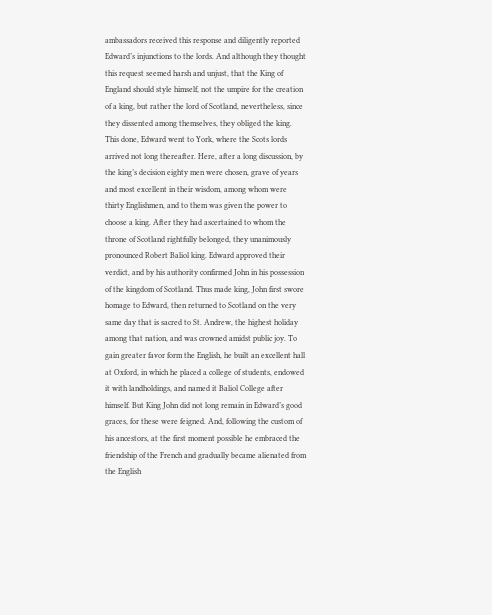ambassadors received this response and diligently reported Edward’s injunctions to the lords. And although they thought this request seemed harsh and unjust, that the King of England should style himself, not the umpire for the creation of a king, but rather the lord of Scotland, nevertheless, since they dissented among themselves, they obliged the king. This done, Edward went to York, where the Scots lords arrived not long thereafter. Here, after a long discussion, by the king’s decision eighty men were chosen, grave of years and most excellent in their wisdom, among whom were thirty Englishmen, and to them was given the power to choose a king. After they had ascertained to whom the throne of Scotland rightfully belonged, they unanimously pronounced Robert Baliol king. Edward approved their verdict, and by his authority confirmed John in his possession of the kingdom of Scotland. Thus made king, John first swore homage to Edward, then returned to Scotland on the very same day that is sacred to St. Andrew, the highest holiday among that nation, and was crowned amidst public joy. To gain greater favor form the English, he built an excellent hall at Oxford, in which he placed a college of students, endowed it with landholdings, and named it Baliol College after himself. But King John did not long remain in Edward’s good graces, for these were feigned. And, following the custom of his ancestors, at the first moment possible he embraced the friendship of the French and gradually became alienated from the English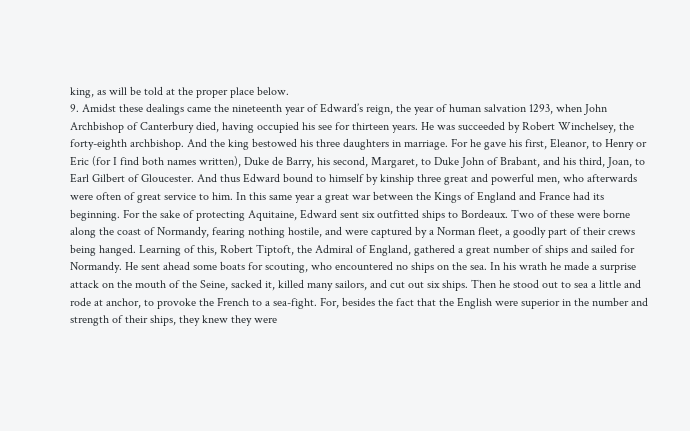king, as will be told at the proper place below.
9. Amidst these dealings came the nineteenth year of Edward’s reign, the year of human salvation 1293, when John Archbishop of Canterbury died, having occupied his see for thirteen years. He was succeeded by Robert Winchelsey, the forty-eighth archbishop. And the king bestowed his three daughters in marriage. For he gave his first, Eleanor, to Henry or Eric (for I find both names written), Duke de Barry, his second, Margaret, to Duke John of Brabant, and his third, Joan, to Earl Gilbert of Gloucester. And thus Edward bound to himself by kinship three great and powerful men, who afterwards were often of great service to him. In this same year a great war between the Kings of England and France had its beginning. For the sake of protecting Aquitaine, Edward sent six outfitted ships to Bordeaux. Two of these were borne along the coast of Normandy, fearing nothing hostile, and were captured by a Norman fleet, a goodly part of their crews being hanged. Learning of this, Robert Tiptoft, the Admiral of England, gathered a great number of ships and sailed for Normandy. He sent ahead some boats for scouting, who encountered no ships on the sea. In his wrath he made a surprise attack on the mouth of the Seine, sacked it, killed many sailors, and cut out six ships. Then he stood out to sea a little and rode at anchor, to provoke the French to a sea-fight. For, besides the fact that the English were superior in the number and strength of their ships, they knew they were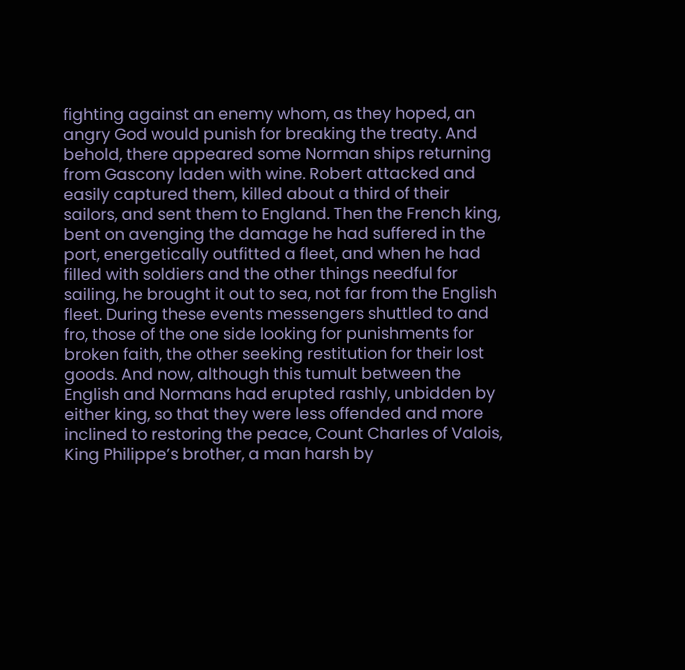fighting against an enemy whom, as they hoped, an angry God would punish for breaking the treaty. And behold, there appeared some Norman ships returning from Gascony laden with wine. Robert attacked and easily captured them, killed about a third of their sailors, and sent them to England. Then the French king, bent on avenging the damage he had suffered in the port, energetically outfitted a fleet, and when he had filled with soldiers and the other things needful for sailing, he brought it out to sea, not far from the English fleet. During these events messengers shuttled to and fro, those of the one side looking for punishments for broken faith, the other seeking restitution for their lost goods. And now, although this tumult between the English and Normans had erupted rashly, unbidden by either king, so that they were less offended and more inclined to restoring the peace, Count Charles of Valois, King Philippe’s brother, a man harsh by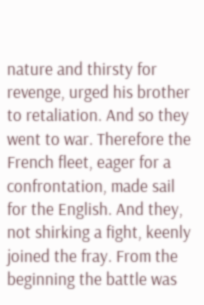nature and thirsty for revenge, urged his brother to retaliation. And so they went to war. Therefore the French fleet, eager for a confrontation, made sail for the English. And they, not shirking a fight, keenly joined the fray. From the beginning the battle was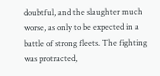doubtful, and the slaughter much worse, as only to be expected in a battle of strong fleets. The fighting was protracted,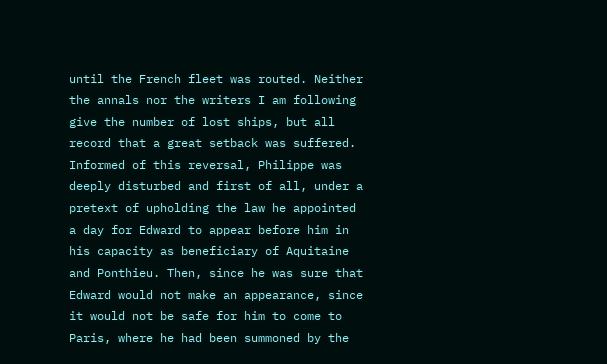until the French fleet was routed. Neither the annals nor the writers I am following give the number of lost ships, but all record that a great setback was suffered. Informed of this reversal, Philippe was deeply disturbed and first of all, under a pretext of upholding the law he appointed a day for Edward to appear before him in his capacity as beneficiary of Aquitaine and Ponthieu. Then, since he was sure that Edward would not make an appearance, since it would not be safe for him to come to Paris, where he had been summoned by the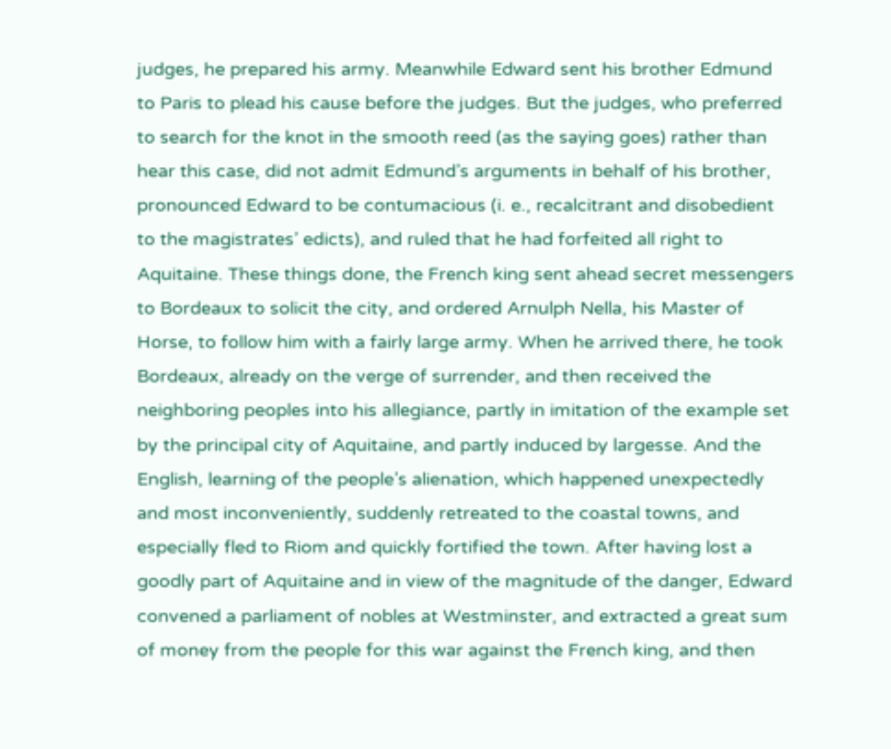judges, he prepared his army. Meanwhile Edward sent his brother Edmund to Paris to plead his cause before the judges. But the judges, who preferred to search for the knot in the smooth reed (as the saying goes) rather than hear this case, did not admit Edmund’s arguments in behalf of his brother, pronounced Edward to be contumacious (i. e., recalcitrant and disobedient to the magistrates’ edicts), and ruled that he had forfeited all right to Aquitaine. These things done, the French king sent ahead secret messengers to Bordeaux to solicit the city, and ordered Arnulph Nella, his Master of Horse, to follow him with a fairly large army. When he arrived there, he took Bordeaux, already on the verge of surrender, and then received the neighboring peoples into his allegiance, partly in imitation of the example set by the principal city of Aquitaine, and partly induced by largesse. And the English, learning of the people’s alienation, which happened unexpectedly and most inconveniently, suddenly retreated to the coastal towns, and especially fled to Riom and quickly fortified the town. After having lost a goodly part of Aquitaine and in view of the magnitude of the danger, Edward convened a parliament of nobles at Westminster, and extracted a great sum of money from the people for this war against the French king, and then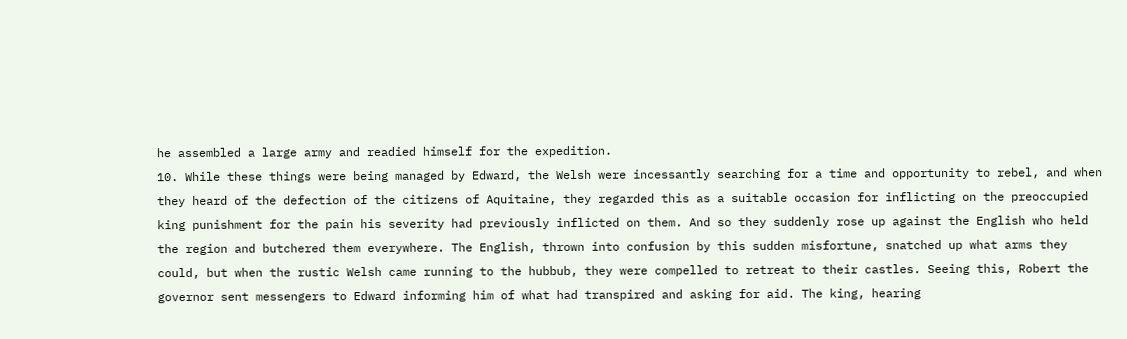he assembled a large army and readied himself for the expedition.
10. While these things were being managed by Edward, the Welsh were incessantly searching for a time and opportunity to rebel, and when they heard of the defection of the citizens of Aquitaine, they regarded this as a suitable occasion for inflicting on the preoccupied king punishment for the pain his severity had previously inflicted on them. And so they suddenly rose up against the English who held the region and butchered them everywhere. The English, thrown into confusion by this sudden misfortune, snatched up what arms they could, but when the rustic Welsh came running to the hubbub, they were compelled to retreat to their castles. Seeing this, Robert the governor sent messengers to Edward informing him of what had transpired and asking for aid. The king, hearing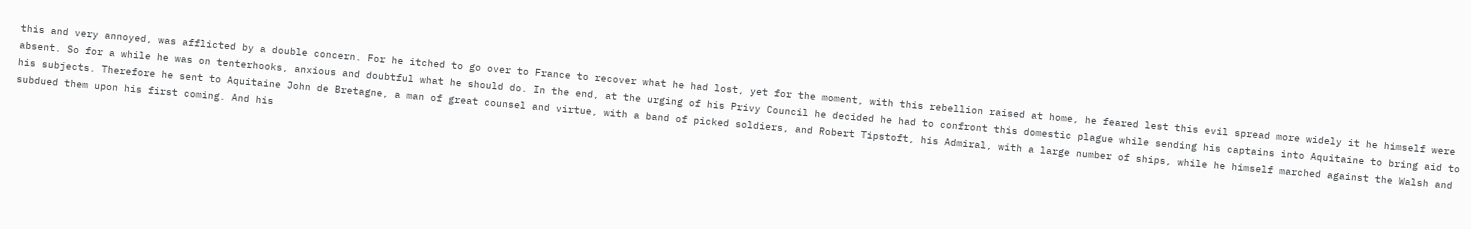this and very annoyed, was afflicted by a double concern. For he itched to go over to France to recover what he had lost, yet for the moment, with this rebellion raised at home, he feared lest this evil spread more widely it he himself were absent. So for a while he was on tenterhooks, anxious and doubtful what he should do. In the end, at the urging of his Privy Council he decided he had to confront this domestic plague while sending his captains into Aquitaine to bring aid to his subjects. Therefore he sent to Aquitaine John de Bretagne, a man of great counsel and virtue, with a band of picked soldiers, and Robert Tipstoft, his Admiral, with a large number of ships, while he himself marched against the Walsh and subdued them upon his first coming. And his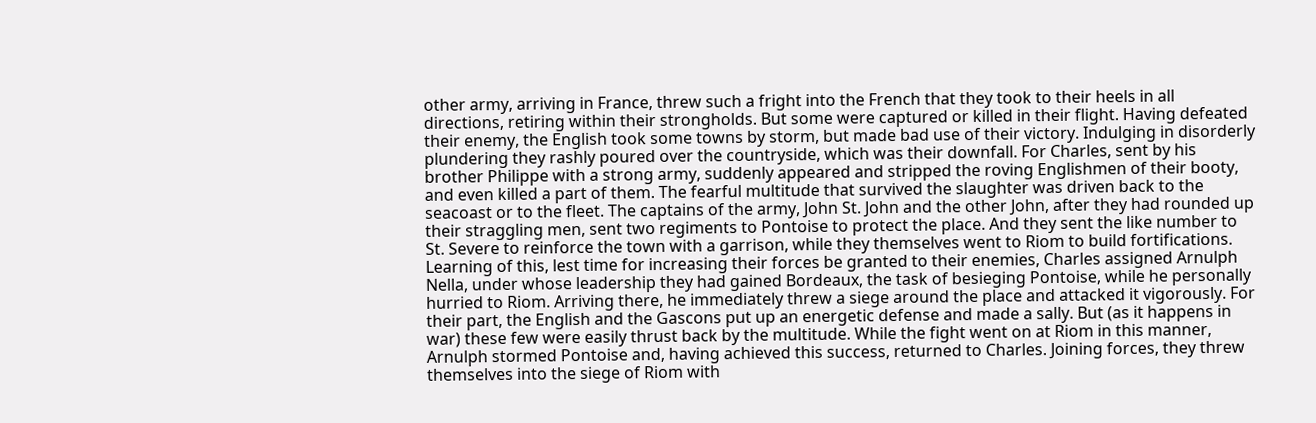other army, arriving in France, threw such a fright into the French that they took to their heels in all directions, retiring within their strongholds. But some were captured or killed in their flight. Having defeated their enemy, the English took some towns by storm, but made bad use of their victory. Indulging in disorderly plundering they rashly poured over the countryside, which was their downfall. For Charles, sent by his brother Philippe with a strong army, suddenly appeared and stripped the roving Englishmen of their booty, and even killed a part of them. The fearful multitude that survived the slaughter was driven back to the seacoast or to the fleet. The captains of the army, John St. John and the other John, after they had rounded up their straggling men, sent two regiments to Pontoise to protect the place. And they sent the like number to St. Severe to reinforce the town with a garrison, while they themselves went to Riom to build fortifications. Learning of this, lest time for increasing their forces be granted to their enemies, Charles assigned Arnulph Nella, under whose leadership they had gained Bordeaux, the task of besieging Pontoise, while he personally hurried to Riom. Arriving there, he immediately threw a siege around the place and attacked it vigorously. For their part, the English and the Gascons put up an energetic defense and made a sally. But (as it happens in war) these few were easily thrust back by the multitude. While the fight went on at Riom in this manner, Arnulph stormed Pontoise and, having achieved this success, returned to Charles. Joining forces, they threw themselves into the siege of Riom with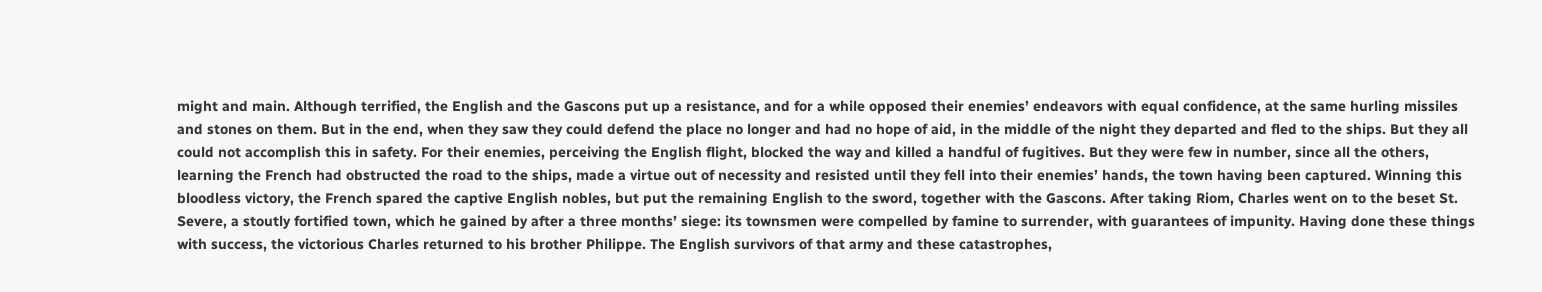might and main. Although terrified, the English and the Gascons put up a resistance, and for a while opposed their enemies’ endeavors with equal confidence, at the same hurling missiles and stones on them. But in the end, when they saw they could defend the place no longer and had no hope of aid, in the middle of the night they departed and fled to the ships. But they all could not accomplish this in safety. For their enemies, perceiving the English flight, blocked the way and killed a handful of fugitives. But they were few in number, since all the others, learning the French had obstructed the road to the ships, made a virtue out of necessity and resisted until they fell into their enemies’ hands, the town having been captured. Winning this bloodless victory, the French spared the captive English nobles, but put the remaining English to the sword, together with the Gascons. After taking Riom, Charles went on to the beset St. Severe, a stoutly fortified town, which he gained by after a three months’ siege: its townsmen were compelled by famine to surrender, with guarantees of impunity. Having done these things with success, the victorious Charles returned to his brother Philippe. The English survivors of that army and these catastrophes,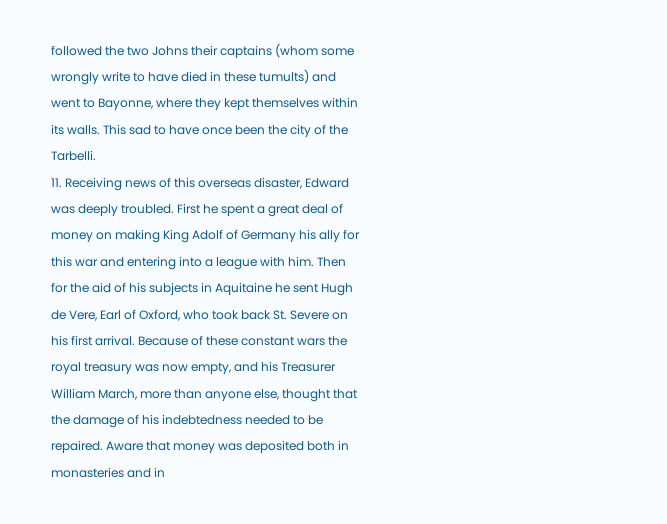followed the two Johns their captains (whom some wrongly write to have died in these tumults) and went to Bayonne, where they kept themselves within its walls. This sad to have once been the city of the Tarbelli.
11. Receiving news of this overseas disaster, Edward was deeply troubled. First he spent a great deal of money on making King Adolf of Germany his ally for this war and entering into a league with him. Then for the aid of his subjects in Aquitaine he sent Hugh de Vere, Earl of Oxford, who took back St. Severe on his first arrival. Because of these constant wars the royal treasury was now empty, and his Treasurer William March, more than anyone else, thought that the damage of his indebtedness needed to be repaired. Aware that money was deposited both in monasteries and in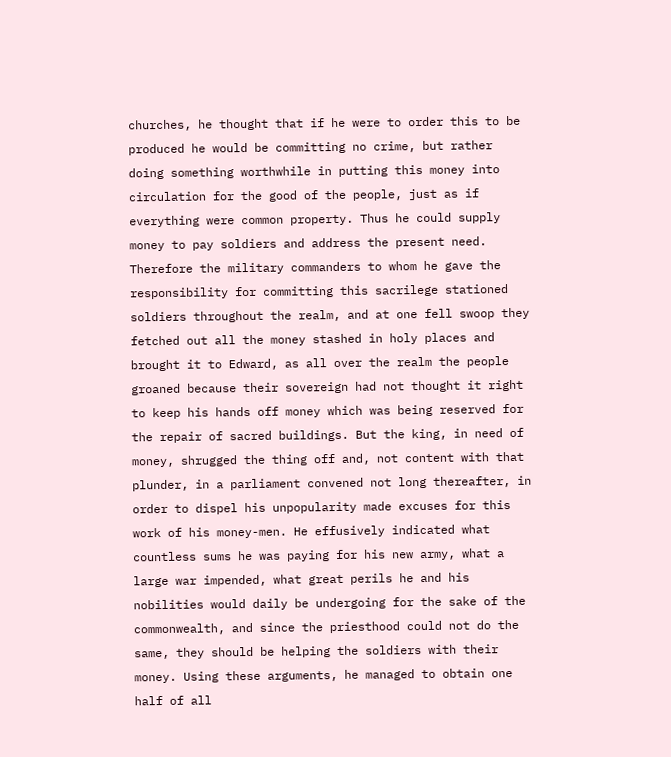churches, he thought that if he were to order this to be produced he would be committing no crime, but rather doing something worthwhile in putting this money into circulation for the good of the people, just as if everything were common property. Thus he could supply money to pay soldiers and address the present need. Therefore the military commanders to whom he gave the responsibility for committing this sacrilege stationed soldiers throughout the realm, and at one fell swoop they fetched out all the money stashed in holy places and brought it to Edward, as all over the realm the people groaned because their sovereign had not thought it right to keep his hands off money which was being reserved for the repair of sacred buildings. But the king, in need of money, shrugged the thing off and, not content with that plunder, in a parliament convened not long thereafter, in order to dispel his unpopularity made excuses for this work of his money-men. He effusively indicated what countless sums he was paying for his new army, what a large war impended, what great perils he and his nobilities would daily be undergoing for the sake of the commonwealth, and since the priesthood could not do the same, they should be helping the soldiers with their money. Using these arguments, he managed to obtain one half of all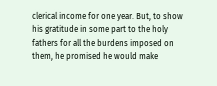clerical income for one year. But, to show his gratitude in some part to the holy fathers for all the burdens imposed on them, he promised he would make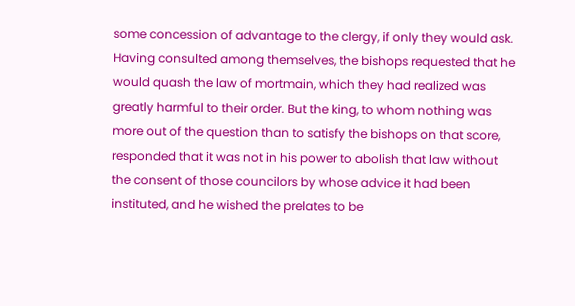some concession of advantage to the clergy, if only they would ask. Having consulted among themselves, the bishops requested that he would quash the law of mortmain, which they had realized was greatly harmful to their order. But the king, to whom nothing was more out of the question than to satisfy the bishops on that score, responded that it was not in his power to abolish that law without the consent of those councilors by whose advice it had been instituted, and he wished the prelates to be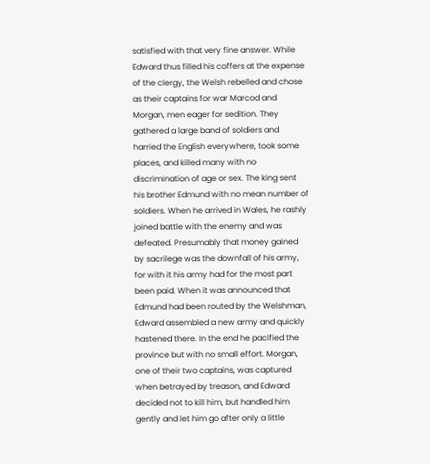satisfied with that very fine answer. While Edward thus filled his coffers at the expense of the clergy, the Welsh rebelled and chose as their captains for war Marcod and Morgan, men eager for sedition. They gathered a large band of soldiers and harried the English everywhere, took some places, and killed many with no discrimination of age or sex. The king sent his brother Edmund with no mean number of soldiers. When he arrived in Wales, he rashly joined battle with the enemy and was defeated. Presumably that money gained by sacrilege was the downfall of his army, for with it his army had for the most part been paid. When it was announced that Edmund had been routed by the Welshman, Edward assembled a new army and quickly hastened there. In the end he pacified the province but with no small effort. Morgan, one of their two captains, was captured when betrayed by treason, and Edward decided not to kill him, but handled him gently and let him go after only a little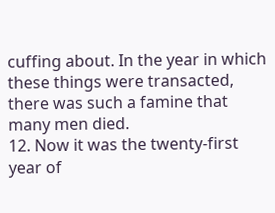cuffing about. In the year in which these things were transacted, there was such a famine that many men died.
12. Now it was the twenty-first year of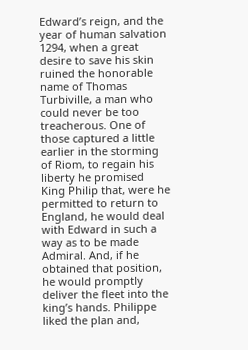Edward’s reign, and the year of human salvation 1294, when a great desire to save his skin ruined the honorable name of Thomas Turbiville, a man who could never be too treacherous. One of those captured a little earlier in the storming of Riom, to regain his liberty he promised King Philip that, were he permitted to return to England, he would deal with Edward in such a way as to be made Admiral. And, if he obtained that position, he would promptly deliver the fleet into the king’s hands. Philippe liked the plan and,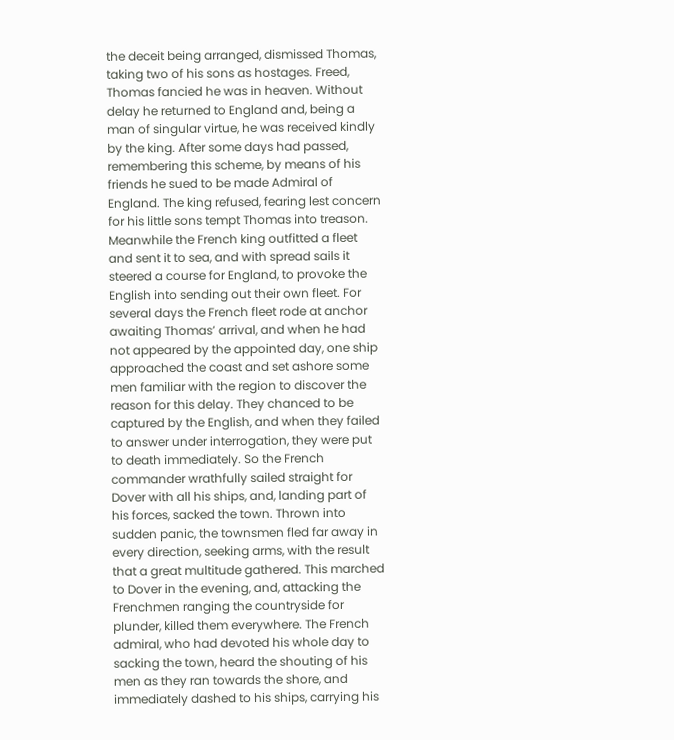the deceit being arranged, dismissed Thomas, taking two of his sons as hostages. Freed, Thomas fancied he was in heaven. Without delay he returned to England and, being a man of singular virtue, he was received kindly by the king. After some days had passed, remembering this scheme, by means of his friends he sued to be made Admiral of England. The king refused, fearing lest concern for his little sons tempt Thomas into treason. Meanwhile the French king outfitted a fleet and sent it to sea, and with spread sails it steered a course for England, to provoke the English into sending out their own fleet. For several days the French fleet rode at anchor awaiting Thomas’ arrival, and when he had not appeared by the appointed day, one ship approached the coast and set ashore some men familiar with the region to discover the reason for this delay. They chanced to be captured by the English, and when they failed to answer under interrogation, they were put to death immediately. So the French commander wrathfully sailed straight for Dover with all his ships, and, landing part of his forces, sacked the town. Thrown into sudden panic, the townsmen fled far away in every direction, seeking arms, with the result that a great multitude gathered. This marched to Dover in the evening, and, attacking the Frenchmen ranging the countryside for plunder, killed them everywhere. The French admiral, who had devoted his whole day to sacking the town, heard the shouting of his men as they ran towards the shore, and immediately dashed to his ships, carrying his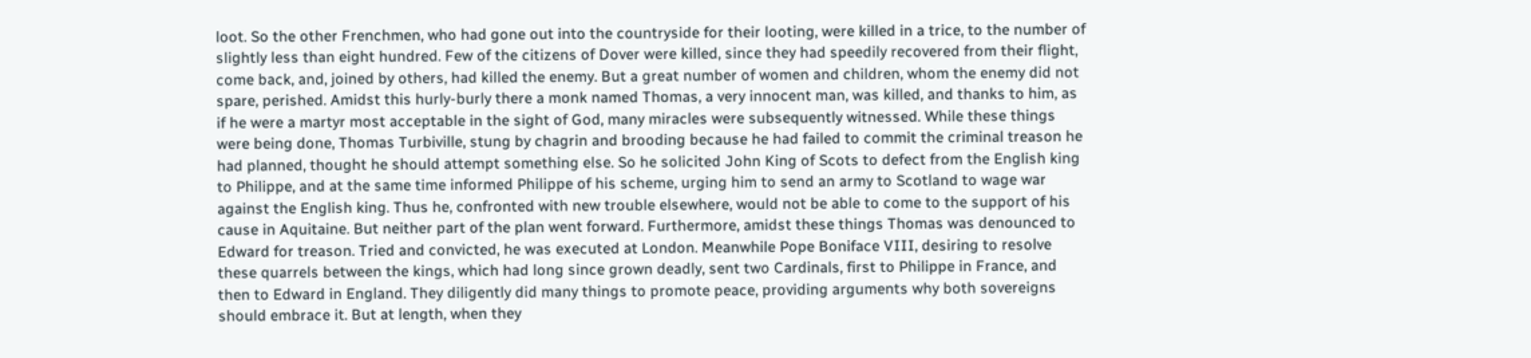loot. So the other Frenchmen, who had gone out into the countryside for their looting, were killed in a trice, to the number of slightly less than eight hundred. Few of the citizens of Dover were killed, since they had speedily recovered from their flight, come back, and, joined by others, had killed the enemy. But a great number of women and children, whom the enemy did not spare, perished. Amidst this hurly-burly there a monk named Thomas, a very innocent man, was killed, and thanks to him, as if he were a martyr most acceptable in the sight of God, many miracles were subsequently witnessed. While these things were being done, Thomas Turbiville, stung by chagrin and brooding because he had failed to commit the criminal treason he had planned, thought he should attempt something else. So he solicited John King of Scots to defect from the English king to Philippe, and at the same time informed Philippe of his scheme, urging him to send an army to Scotland to wage war against the English king. Thus he, confronted with new trouble elsewhere, would not be able to come to the support of his cause in Aquitaine. But neither part of the plan went forward. Furthermore, amidst these things Thomas was denounced to Edward for treason. Tried and convicted, he was executed at London. Meanwhile Pope Boniface VIII, desiring to resolve these quarrels between the kings, which had long since grown deadly, sent two Cardinals, first to Philippe in France, and then to Edward in England. They diligently did many things to promote peace, providing arguments why both sovereigns should embrace it. But at length, when they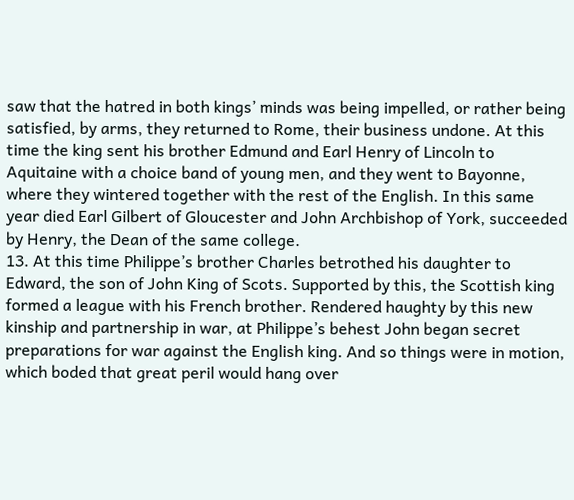saw that the hatred in both kings’ minds was being impelled, or rather being satisfied, by arms, they returned to Rome, their business undone. At this time the king sent his brother Edmund and Earl Henry of Lincoln to Aquitaine with a choice band of young men, and they went to Bayonne, where they wintered together with the rest of the English. In this same year died Earl Gilbert of Gloucester and John Archbishop of York, succeeded by Henry, the Dean of the same college.
13. At this time Philippe’s brother Charles betrothed his daughter to Edward, the son of John King of Scots. Supported by this, the Scottish king formed a league with his French brother. Rendered haughty by this new kinship and partnership in war, at Philippe’s behest John began secret preparations for war against the English king. And so things were in motion, which boded that great peril would hang over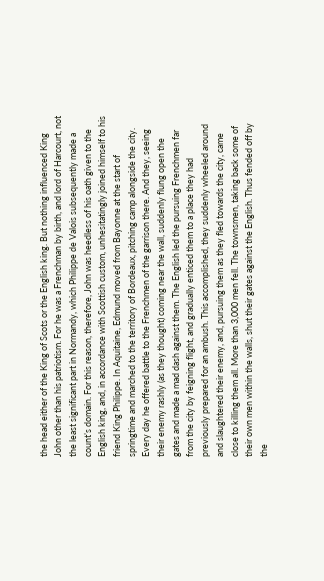the head either of the King of Scots or the English king. But nothing influenced King John other than his patriotism. For he was a Frenchman by birth, and lord of Harcourt, not the least significant part in Normandy, which Philippe de Valois subsequently made a count’s domain. For this reason, therefore, John was heedless of his oath given to the English king, and, in accordance with Scottish custom, unhesitatingly joined himself to his friend King Philippe. In Aquitaine, Edmund moved from Bayonne at the start of springtime and marched to the territory of Bordeaux, pitching camp alongside the city. Every day he offered battle to the Frenchmen of the garrison there. And they, seeing their enemy rashly (as they thought) coming near the wall, suddenly flung open the gates and made a mad dash against them. The English led the pursuing Frenchmen far from the city by feigning flight, and gradually enticed them to a place they had previously prepared for an ambush. This accomplished, they suddenly wheeled around and slaughtered their enemy, and, pursuing them as they fled towards the city, came close to killing them all. More than 3,000 men fell. The townsmen, taking back some of their own men within the walls, shut their gates against the English. Thus fended off by the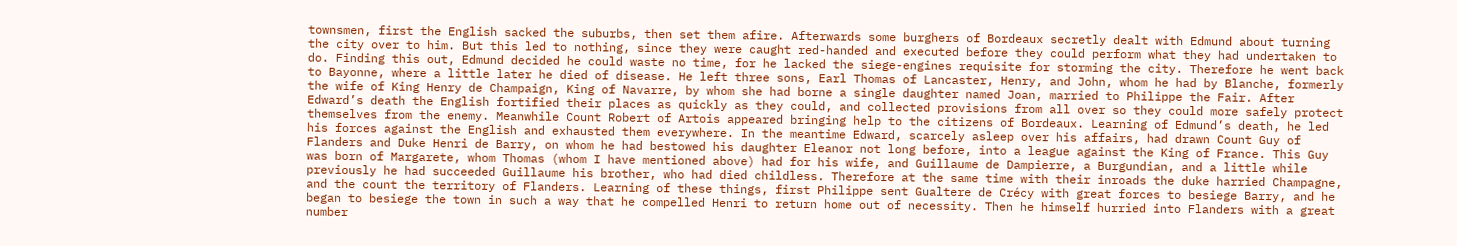townsmen, first the English sacked the suburbs, then set them afire. Afterwards some burghers of Bordeaux secretly dealt with Edmund about turning the city over to him. But this led to nothing, since they were caught red-handed and executed before they could perform what they had undertaken to do. Finding this out, Edmund decided he could waste no time, for he lacked the siege-engines requisite for storming the city. Therefore he went back to Bayonne, where a little later he died of disease. He left three sons, Earl Thomas of Lancaster, Henry, and John, whom he had by Blanche, formerly the wife of King Henry de Champaign, King of Navarre, by whom she had borne a single daughter named Joan, married to Philippe the Fair. After Edward’s death the English fortified their places as quickly as they could, and collected provisions from all over so they could more safely protect themselves from the enemy. Meanwhile Count Robert of Artois appeared bringing help to the citizens of Bordeaux. Learning of Edmund’s death, he led his forces against the English and exhausted them everywhere. In the meantime Edward, scarcely asleep over his affairs, had drawn Count Guy of Flanders and Duke Henri de Barry, on whom he had bestowed his daughter Eleanor not long before, into a league against the King of France. This Guy was born of Margarete, whom Thomas (whom I have mentioned above) had for his wife, and Guillaume de Dampierre, a Burgundian, and a little while previously he had succeeded Guillaume his brother, who had died childless. Therefore at the same time with their inroads the duke harried Champagne, and the count the territory of Flanders. Learning of these things, first Philippe sent Gualtere de Crécy with great forces to besiege Barry, and he began to besiege the town in such a way that he compelled Henri to return home out of necessity. Then he himself hurried into Flanders with a great number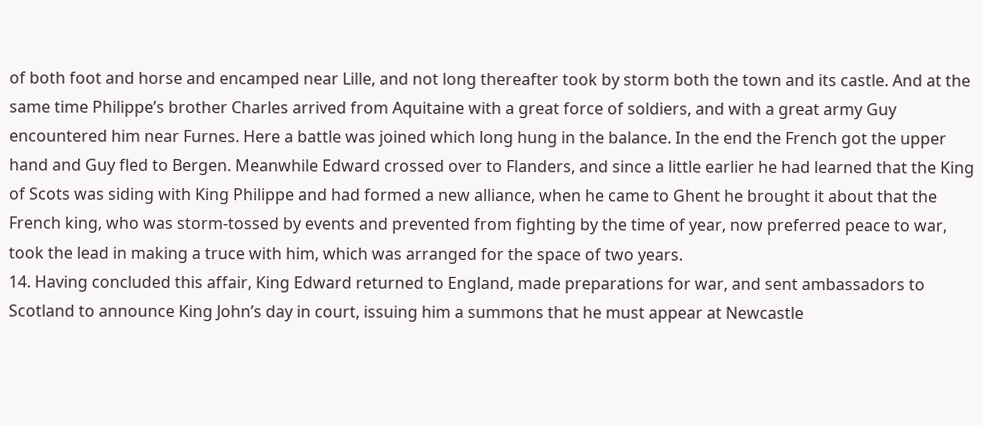of both foot and horse and encamped near Lille, and not long thereafter took by storm both the town and its castle. And at the same time Philippe’s brother Charles arrived from Aquitaine with a great force of soldiers, and with a great army Guy encountered him near Furnes. Here a battle was joined which long hung in the balance. In the end the French got the upper hand and Guy fled to Bergen. Meanwhile Edward crossed over to Flanders, and since a little earlier he had learned that the King of Scots was siding with King Philippe and had formed a new alliance, when he came to Ghent he brought it about that the French king, who was storm-tossed by events and prevented from fighting by the time of year, now preferred peace to war, took the lead in making a truce with him, which was arranged for the space of two years.
14. Having concluded this affair, King Edward returned to England, made preparations for war, and sent ambassadors to Scotland to announce King John’s day in court, issuing him a summons that he must appear at Newcastle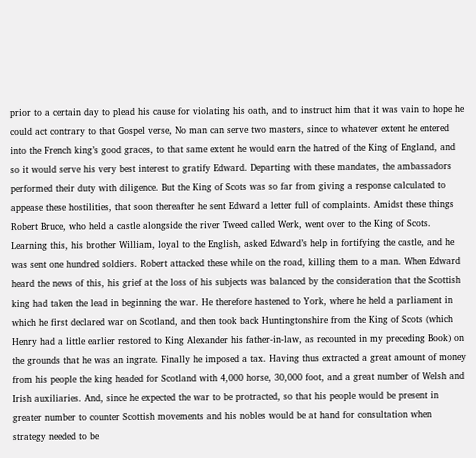prior to a certain day to plead his cause for violating his oath, and to instruct him that it was vain to hope he could act contrary to that Gospel verse, No man can serve two masters, since to whatever extent he entered into the French king’s good graces, to that same extent he would earn the hatred of the King of England, and so it would serve his very best interest to gratify Edward. Departing with these mandates, the ambassadors performed their duty with diligence. But the King of Scots was so far from giving a response calculated to appease these hostilities, that soon thereafter he sent Edward a letter full of complaints. Amidst these things Robert Bruce, who held a castle alongside the river Tweed called Werk, went over to the King of Scots. Learning this, his brother William, loyal to the English, asked Edward’s help in fortifying the castle, and he was sent one hundred soldiers. Robert attacked these while on the road, killing them to a man. When Edward heard the news of this, his grief at the loss of his subjects was balanced by the consideration that the Scottish king had taken the lead in beginning the war. He therefore hastened to York, where he held a parliament in which he first declared war on Scotland, and then took back Huntingtonshire from the King of Scots (which Henry had a little earlier restored to King Alexander his father-in-law, as recounted in my preceding Book) on the grounds that he was an ingrate. Finally he imposed a tax. Having thus extracted a great amount of money from his people the king headed for Scotland with 4,000 horse, 30,000 foot, and a great number of Welsh and Irish auxiliaries. And, since he expected the war to be protracted, so that his people would be present in greater number to counter Scottish movements and his nobles would be at hand for consultation when strategy needed to be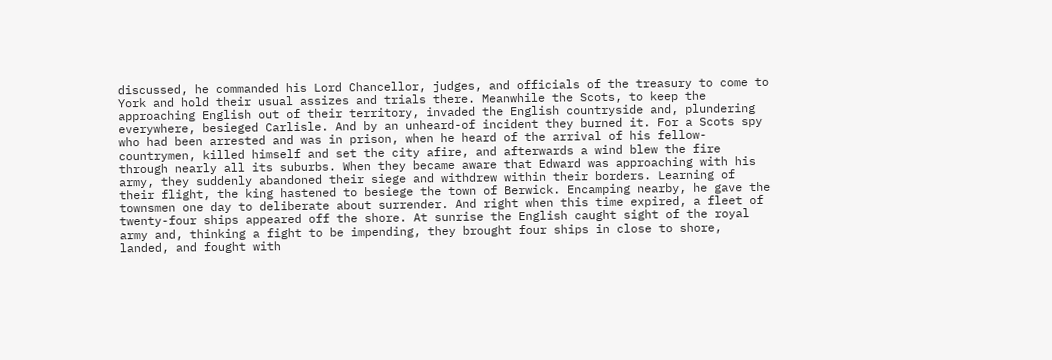discussed, he commanded his Lord Chancellor, judges, and officials of the treasury to come to York and hold their usual assizes and trials there. Meanwhile the Scots, to keep the approaching English out of their territory, invaded the English countryside and, plundering everywhere, besieged Carlisle. And by an unheard-of incident they burned it. For a Scots spy who had been arrested and was in prison, when he heard of the arrival of his fellow-countrymen, killed himself and set the city afire, and afterwards a wind blew the fire through nearly all its suburbs. When they became aware that Edward was approaching with his army, they suddenly abandoned their siege and withdrew within their borders. Learning of their flight, the king hastened to besiege the town of Berwick. Encamping nearby, he gave the townsmen one day to deliberate about surrender. And right when this time expired, a fleet of twenty-four ships appeared off the shore. At sunrise the English caught sight of the royal army and, thinking a fight to be impending, they brought four ships in close to shore, landed, and fought with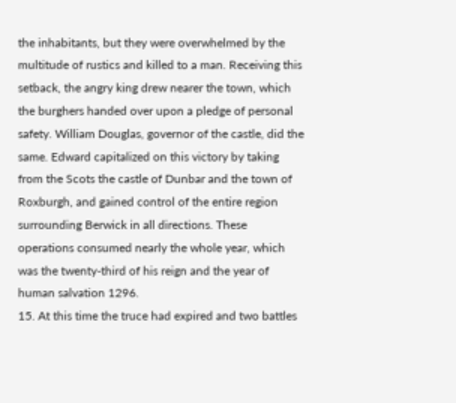the inhabitants, but they were overwhelmed by the multitude of rustics and killed to a man. Receiving this setback, the angry king drew nearer the town, which the burghers handed over upon a pledge of personal safety. William Douglas, governor of the castle, did the same. Edward capitalized on this victory by taking from the Scots the castle of Dunbar and the town of Roxburgh, and gained control of the entire region surrounding Berwick in all directions. These operations consumed nearly the whole year, which was the twenty-third of his reign and the year of human salvation 1296.
15. At this time the truce had expired and two battles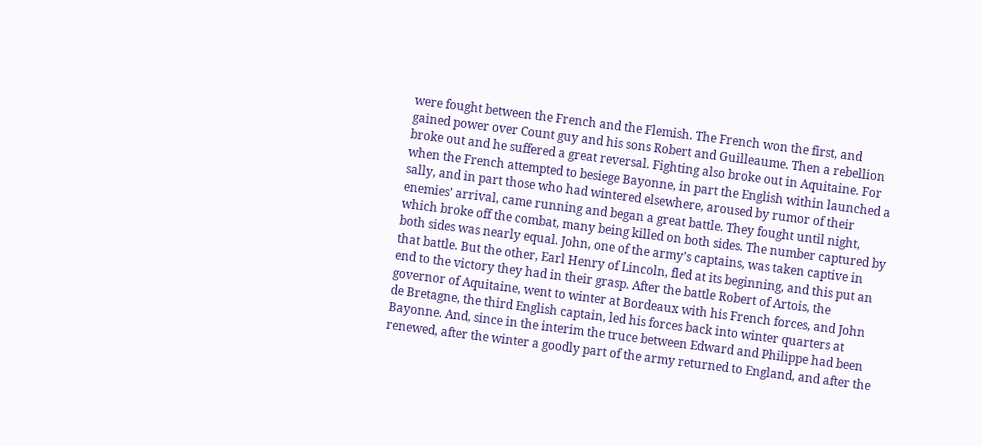were fought between the French and the Flemish. The French won the first, and gained power over Count guy and his sons Robert and Guilleaume. Then a rebellion broke out and he suffered a great reversal. Fighting also broke out in Aquitaine. For when the French attempted to besiege Bayonne, in part the English within launched a sally, and in part those who had wintered elsewhere, aroused by rumor of their enemies’ arrival, came running and began a great battle. They fought until night, which broke off the combat, many being killed on both sides. The number captured by both sides was nearly equal. John, one of the army’s captains, was taken captive in that battle. But the other, Earl Henry of Lincoln, fled at its beginning, and this put an end to the victory they had in their grasp. After the battle Robert of Artois, the governor of Aquitaine, went to winter at Bordeaux with his French forces, and John de Bretagne, the third English captain, led his forces back into winter quarters at Bayonne. And, since in the interim the truce between Edward and Philippe had been renewed, after the winter a goodly part of the army returned to England, and after the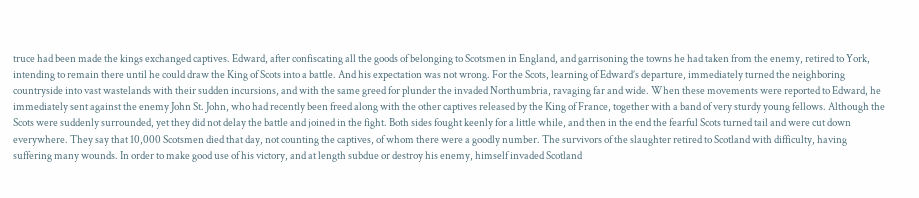truce had been made the kings exchanged captives. Edward, after confiscating all the goods of belonging to Scotsmen in England, and garrisoning the towns he had taken from the enemy, retired to York, intending to remain there until he could draw the King of Scots into a battle. And his expectation was not wrong. For the Scots, learning of Edward’s departure, immediately turned the neighboring countryside into vast wastelands with their sudden incursions, and with the same greed for plunder the invaded Northumbria, ravaging far and wide. When these movements were reported to Edward, he immediately sent against the enemy John St. John, who had recently been freed along with the other captives released by the King of France, together with a band of very sturdy young fellows. Although the Scots were suddenly surrounded, yet they did not delay the battle and joined in the fight. Both sides fought keenly for a little while, and then in the end the fearful Scots turned tail and were cut down everywhere. They say that 10,000 Scotsmen died that day, not counting the captives, of whom there were a goodly number. The survivors of the slaughter retired to Scotland with difficulty, having suffering many wounds. In order to make good use of his victory, and at length subdue or destroy his enemy, himself invaded Scotland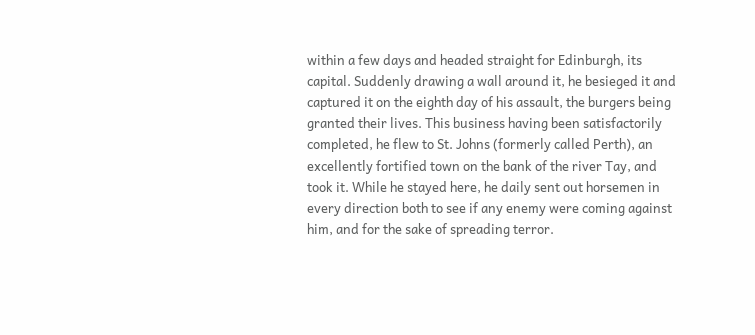within a few days and headed straight for Edinburgh, its capital. Suddenly drawing a wall around it, he besieged it and captured it on the eighth day of his assault, the burgers being granted their lives. This business having been satisfactorily completed, he flew to St. Johns (formerly called Perth), an excellently fortified town on the bank of the river Tay, and took it. While he stayed here, he daily sent out horsemen in every direction both to see if any enemy were coming against him, and for the sake of spreading terror.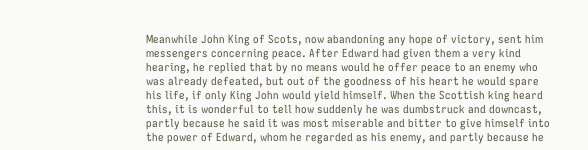Meanwhile John King of Scots, now abandoning any hope of victory, sent him messengers concerning peace. After Edward had given them a very kind hearing, he replied that by no means would he offer peace to an enemy who was already defeated, but out of the goodness of his heart he would spare his life, if only King John would yield himself. When the Scottish king heard this, it is wonderful to tell how suddenly he was dumbstruck and downcast, partly because he said it was most miserable and bitter to give himself into the power of Edward, whom he regarded as his enemy, and partly because he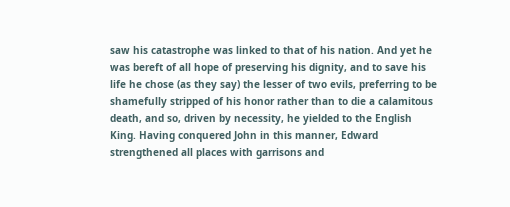saw his catastrophe was linked to that of his nation. And yet he was bereft of all hope of preserving his dignity, and to save his life he chose (as they say) the lesser of two evils, preferring to be shamefully stripped of his honor rather than to die a calamitous death, and so, driven by necessity, he yielded to the English King. Having conquered John in this manner, Edward strengthened all places with garrisons and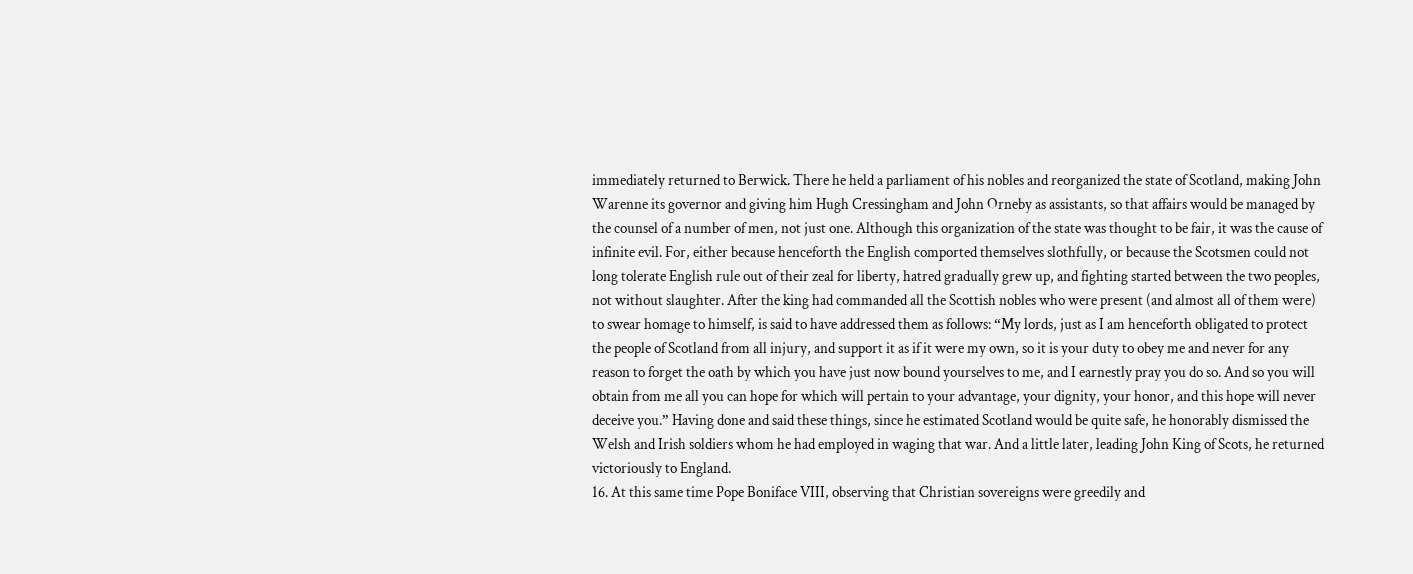immediately returned to Berwick. There he held a parliament of his nobles and reorganized the state of Scotland, making John Warenne its governor and giving him Hugh Cressingham and John Orneby as assistants, so that affairs would be managed by the counsel of a number of men, not just one. Although this organization of the state was thought to be fair, it was the cause of infinite evil. For, either because henceforth the English comported themselves slothfully, or because the Scotsmen could not long tolerate English rule out of their zeal for liberty, hatred gradually grew up, and fighting started between the two peoples, not without slaughter. After the king had commanded all the Scottish nobles who were present (and almost all of them were) to swear homage to himself, is said to have addressed them as follows: “My lords, just as I am henceforth obligated to protect the people of Scotland from all injury, and support it as if it were my own, so it is your duty to obey me and never for any reason to forget the oath by which you have just now bound yourselves to me, and I earnestly pray you do so. And so you will obtain from me all you can hope for which will pertain to your advantage, your dignity, your honor, and this hope will never deceive you.” Having done and said these things, since he estimated Scotland would be quite safe, he honorably dismissed the Welsh and Irish soldiers whom he had employed in waging that war. And a little later, leading John King of Scots, he returned victoriously to England.
16. At this same time Pope Boniface VIII, observing that Christian sovereigns were greedily and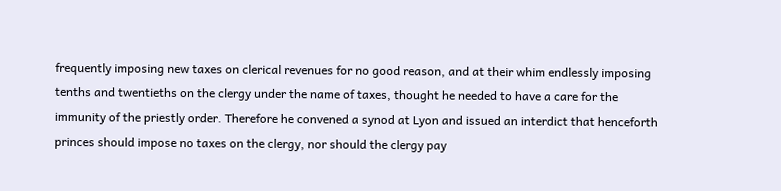frequently imposing new taxes on clerical revenues for no good reason, and at their whim endlessly imposing tenths and twentieths on the clergy under the name of taxes, thought he needed to have a care for the immunity of the priestly order. Therefore he convened a synod at Lyon and issued an interdict that henceforth princes should impose no taxes on the clergy, nor should the clergy pay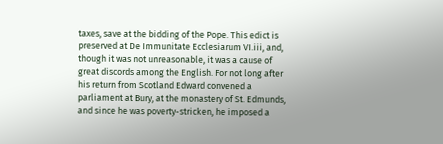taxes, save at the bidding of the Pope. This edict is preserved at De Immunitate Ecclesiarum VI.iii, and, though it was not unreasonable, it was a cause of great discords among the English. For not long after his return from Scotland Edward convened a parliament at Bury, at the monastery of St. Edmunds, and since he was poverty-stricken, he imposed a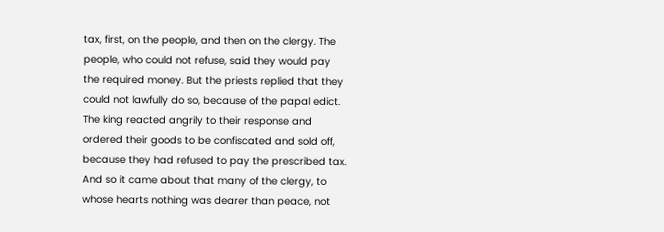tax, first, on the people, and then on the clergy. The people, who could not refuse, said they would pay the required money. But the priests replied that they could not lawfully do so, because of the papal edict. The king reacted angrily to their response and ordered their goods to be confiscated and sold off, because they had refused to pay the prescribed tax. And so it came about that many of the clergy, to whose hearts nothing was dearer than peace, not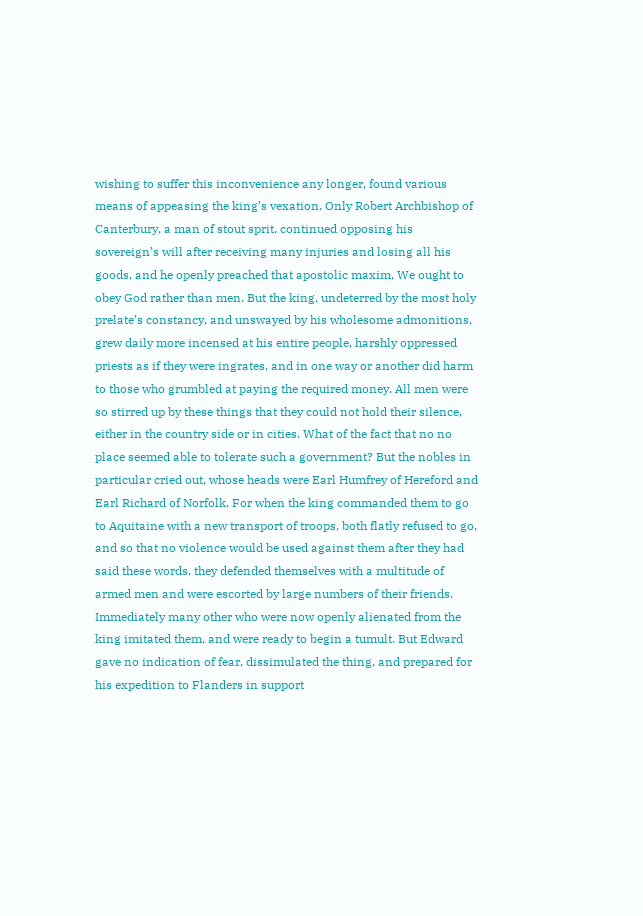wishing to suffer this inconvenience any longer, found various means of appeasing the king’s vexation. Only Robert Archbishop of Canterbury, a man of stout sprit, continued opposing his sovereign’s will after receiving many injuries and losing all his goods, and he openly preached that apostolic maxim, We ought to obey God rather than men. But the king, undeterred by the most holy prelate’s constancy, and unswayed by his wholesome admonitions, grew daily more incensed at his entire people, harshly oppressed priests as if they were ingrates, and in one way or another did harm to those who grumbled at paying the required money. All men were so stirred up by these things that they could not hold their silence, either in the country side or in cities. What of the fact that no no place seemed able to tolerate such a government? But the nobles in particular cried out, whose heads were Earl Humfrey of Hereford and Earl Richard of Norfolk. For when the king commanded them to go to Aquitaine with a new transport of troops, both flatly refused to go, and so that no violence would be used against them after they had said these words, they defended themselves with a multitude of armed men and were escorted by large numbers of their friends. Immediately many other who were now openly alienated from the king imitated them, and were ready to begin a tumult. But Edward gave no indication of fear, dissimulated the thing, and prepared for his expedition to Flanders in support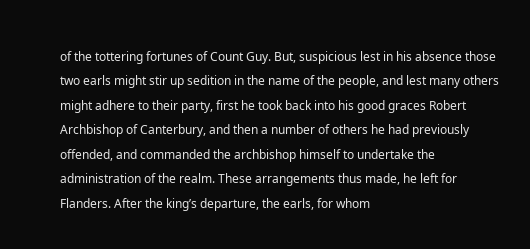of the tottering fortunes of Count Guy. But, suspicious lest in his absence those two earls might stir up sedition in the name of the people, and lest many others might adhere to their party, first he took back into his good graces Robert Archbishop of Canterbury, and then a number of others he had previously offended, and commanded the archbishop himself to undertake the administration of the realm. These arrangements thus made, he left for Flanders. After the king’s departure, the earls, for whom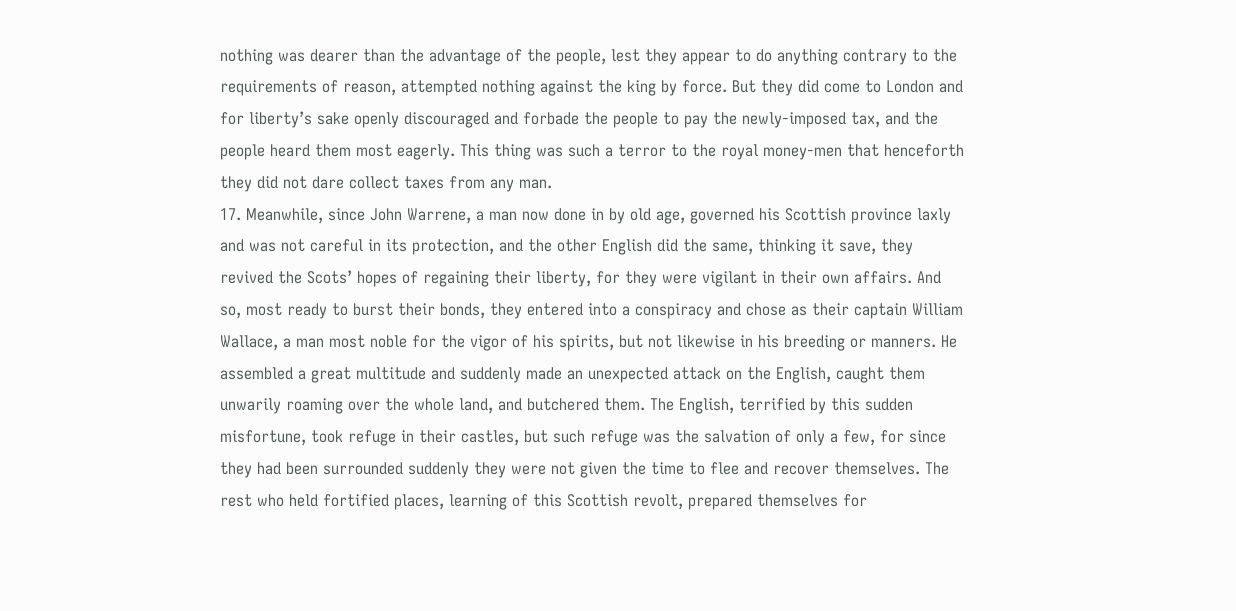nothing was dearer than the advantage of the people, lest they appear to do anything contrary to the requirements of reason, attempted nothing against the king by force. But they did come to London and for liberty’s sake openly discouraged and forbade the people to pay the newly-imposed tax, and the people heard them most eagerly. This thing was such a terror to the royal money-men that henceforth they did not dare collect taxes from any man.
17. Meanwhile, since John Warrene, a man now done in by old age, governed his Scottish province laxly and was not careful in its protection, and the other English did the same, thinking it save, they revived the Scots’ hopes of regaining their liberty, for they were vigilant in their own affairs. And so, most ready to burst their bonds, they entered into a conspiracy and chose as their captain William Wallace, a man most noble for the vigor of his spirits, but not likewise in his breeding or manners. He assembled a great multitude and suddenly made an unexpected attack on the English, caught them unwarily roaming over the whole land, and butchered them. The English, terrified by this sudden misfortune, took refuge in their castles, but such refuge was the salvation of only a few, for since they had been surrounded suddenly they were not given the time to flee and recover themselves. The rest who held fortified places, learning of this Scottish revolt, prepared themselves for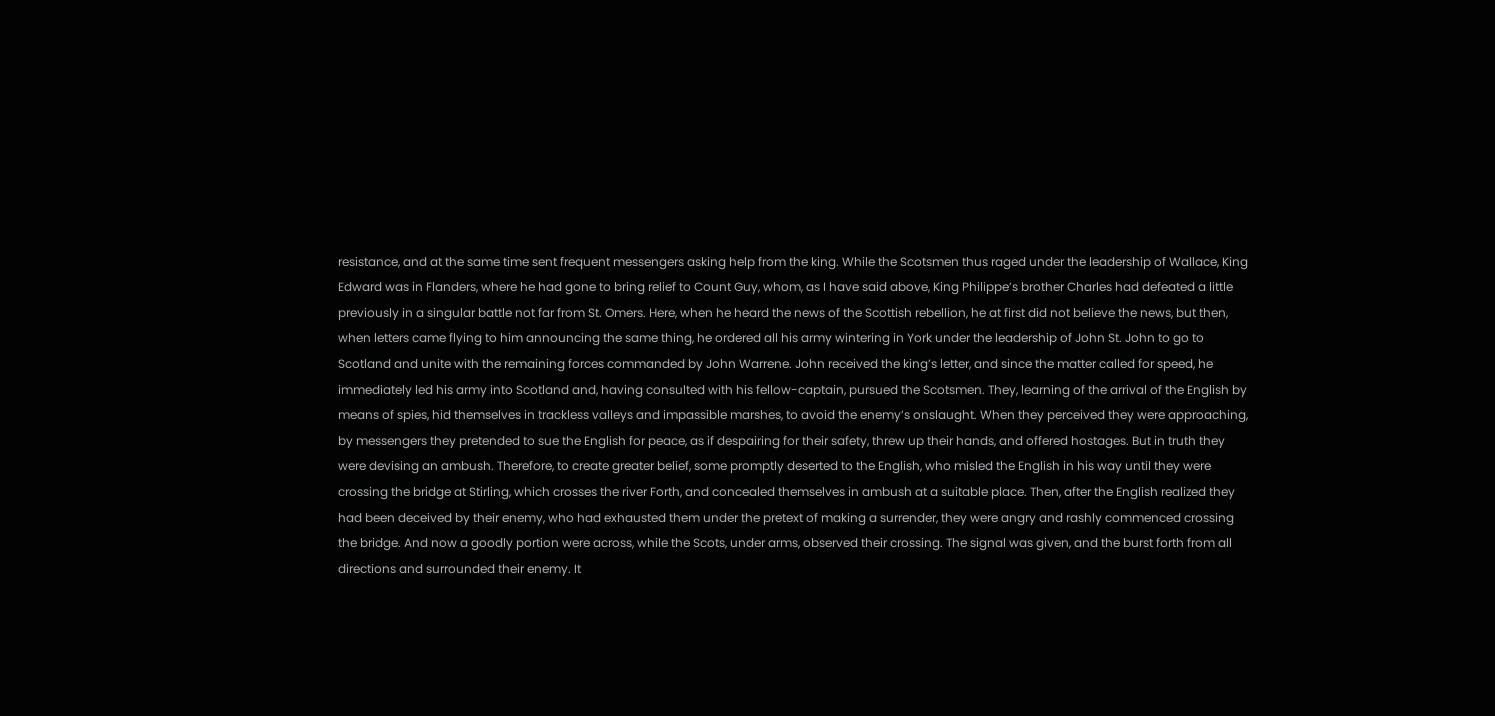resistance, and at the same time sent frequent messengers asking help from the king. While the Scotsmen thus raged under the leadership of Wallace, King Edward was in Flanders, where he had gone to bring relief to Count Guy, whom, as I have said above, King Philippe’s brother Charles had defeated a little previously in a singular battle not far from St. Omers. Here, when he heard the news of the Scottish rebellion, he at first did not believe the news, but then, when letters came flying to him announcing the same thing, he ordered all his army wintering in York under the leadership of John St. John to go to Scotland and unite with the remaining forces commanded by John Warrene. John received the king’s letter, and since the matter called for speed, he immediately led his army into Scotland and, having consulted with his fellow-captain, pursued the Scotsmen. They, learning of the arrival of the English by means of spies, hid themselves in trackless valleys and impassible marshes, to avoid the enemy’s onslaught. When they perceived they were approaching, by messengers they pretended to sue the English for peace, as if despairing for their safety, threw up their hands, and offered hostages. But in truth they were devising an ambush. Therefore, to create greater belief, some promptly deserted to the English, who misled the English in his way until they were crossing the bridge at Stirling, which crosses the river Forth, and concealed themselves in ambush at a suitable place. Then, after the English realized they had been deceived by their enemy, who had exhausted them under the pretext of making a surrender, they were angry and rashly commenced crossing the bridge. And now a goodly portion were across, while the Scots, under arms, observed their crossing. The signal was given, and the burst forth from all directions and surrounded their enemy. It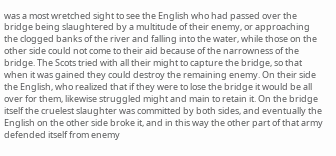was a most wretched sight to see the English who had passed over the bridge being slaughtered by a multitude of their enemy, or approaching the clogged banks of the river and falling into the water, while those on the other side could not come to their aid because of the narrowness of the bridge. The Scots tried with all their might to capture the bridge, so that when it was gained they could destroy the remaining enemy. On their side the English, who realized that if they were to lose the bridge it would be all over for them, likewise struggled might and main to retain it. On the bridge itself the cruelest slaughter was committed by both sides, and eventually the English on the other side broke it, and in this way the other part of that army defended itself from enemy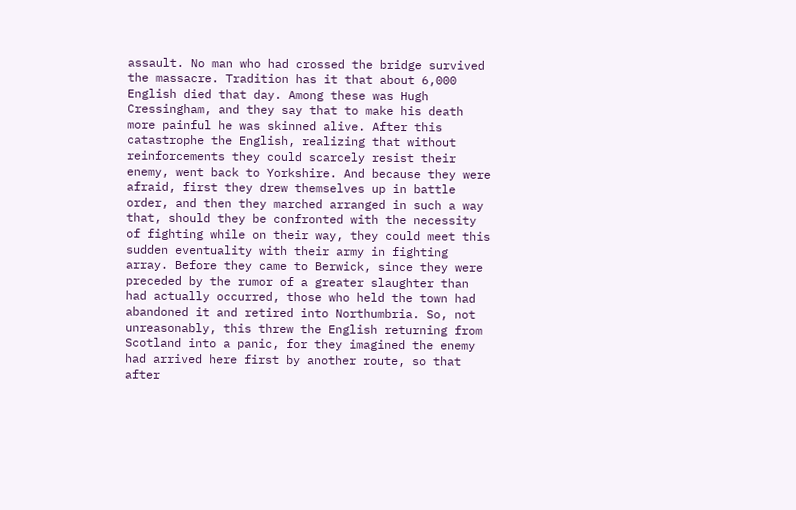assault. No man who had crossed the bridge survived the massacre. Tradition has it that about 6,000 English died that day. Among these was Hugh Cressingham, and they say that to make his death more painful he was skinned alive. After this catastrophe the English, realizing that without reinforcements they could scarcely resist their enemy, went back to Yorkshire. And because they were afraid, first they drew themselves up in battle order, and then they marched arranged in such a way that, should they be confronted with the necessity of fighting while on their way, they could meet this sudden eventuality with their army in fighting array. Before they came to Berwick, since they were preceded by the rumor of a greater slaughter than had actually occurred, those who held the town had abandoned it and retired into Northumbria. So, not unreasonably, this threw the English returning from Scotland into a panic, for they imagined the enemy had arrived here first by another route, so that after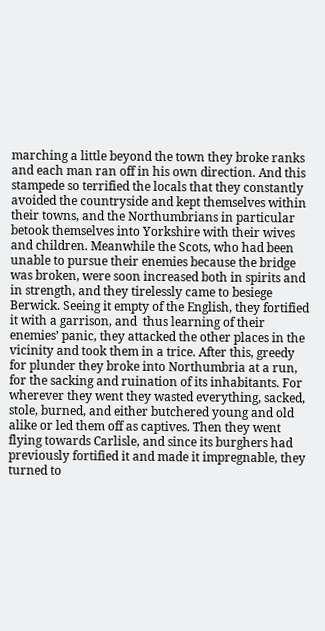marching a little beyond the town they broke ranks and each man ran off in his own direction. And this stampede so terrified the locals that they constantly avoided the countryside and kept themselves within their towns, and the Northumbrians in particular betook themselves into Yorkshire with their wives and children. Meanwhile the Scots, who had been unable to pursue their enemies because the bridge was broken, were soon increased both in spirits and in strength, and they tirelessly came to besiege Berwick. Seeing it empty of the English, they fortified it with a garrison, and  thus learning of their enemies’ panic, they attacked the other places in the vicinity and took them in a trice. After this, greedy for plunder they broke into Northumbria at a run, for the sacking and ruination of its inhabitants. For wherever they went they wasted everything, sacked, stole, burned, and either butchered young and old alike or led them off as captives. Then they went flying towards Carlisle, and since its burghers had previously fortified it and made it impregnable, they turned to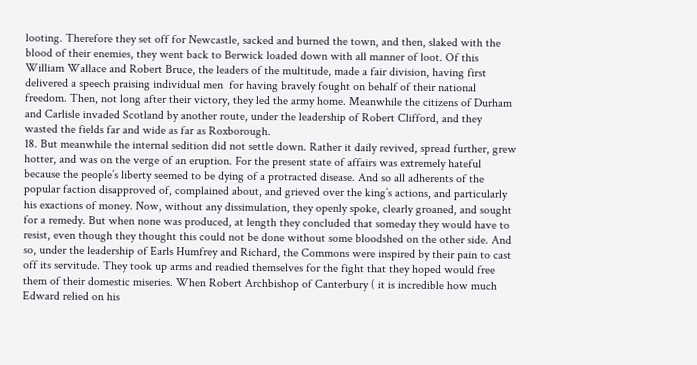looting. Therefore they set off for Newcastle, sacked and burned the town, and then, slaked with the blood of their enemies, they went back to Berwick loaded down with all manner of loot. Of this William Wallace and Robert Bruce, the leaders of the multitude, made a fair division, having first delivered a speech praising individual men  for having bravely fought on behalf of their national freedom. Then, not long after their victory, they led the army home. Meanwhile the citizens of Durham and Carlisle invaded Scotland by another route, under the leadership of Robert Clifford, and they wasted the fields far and wide as far as Roxborough.
18. But meanwhile the internal sedition did not settle down. Rather it daily revived, spread further, grew hotter, and was on the verge of an eruption. For the present state of affairs was extremely hateful because the people’s liberty seemed to be dying of a protracted disease. And so all adherents of the popular faction disapproved of, complained about, and grieved over the king’s actions, and particularly his exactions of money. Now, without any dissimulation, they openly spoke, clearly groaned, and sought for a remedy. But when none was produced, at length they concluded that someday they would have to resist, even though they thought this could not be done without some bloodshed on the other side. And so, under the leadership of Earls Humfrey and Richard, the Commons were inspired by their pain to cast off its servitude. They took up arms and readied themselves for the fight that they hoped would free them of their domestic miseries. When Robert Archbishop of Canterbury ( it is incredible how much Edward relied on his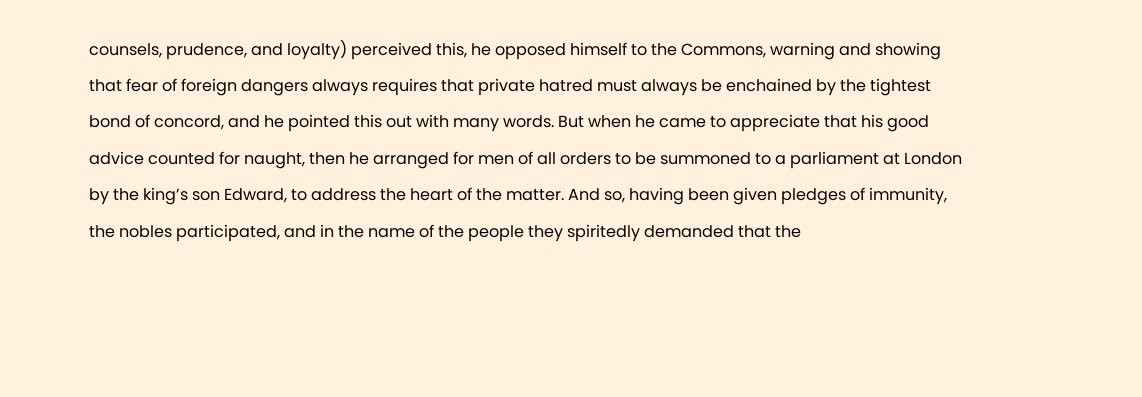counsels, prudence, and loyalty) perceived this, he opposed himself to the Commons, warning and showing that fear of foreign dangers always requires that private hatred must always be enchained by the tightest bond of concord, and he pointed this out with many words. But when he came to appreciate that his good advice counted for naught, then he arranged for men of all orders to be summoned to a parliament at London by the king’s son Edward, to address the heart of the matter. And so, having been given pledges of immunity, the nobles participated, and in the name of the people they spiritedly demanded that the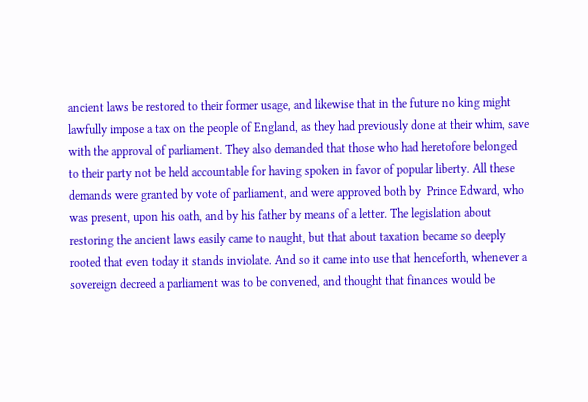ancient laws be restored to their former usage, and likewise that in the future no king might lawfully impose a tax on the people of England, as they had previously done at their whim, save with the approval of parliament. They also demanded that those who had heretofore belonged to their party not be held accountable for having spoken in favor of popular liberty. All these demands were granted by vote of parliament, and were approved both by  Prince Edward, who was present, upon his oath, and by his father by means of a letter. The legislation about restoring the ancient laws easily came to naught, but that about taxation became so deeply rooted that even today it stands inviolate. And so it came into use that henceforth, whenever a sovereign decreed a parliament was to be convened, and thought that finances would be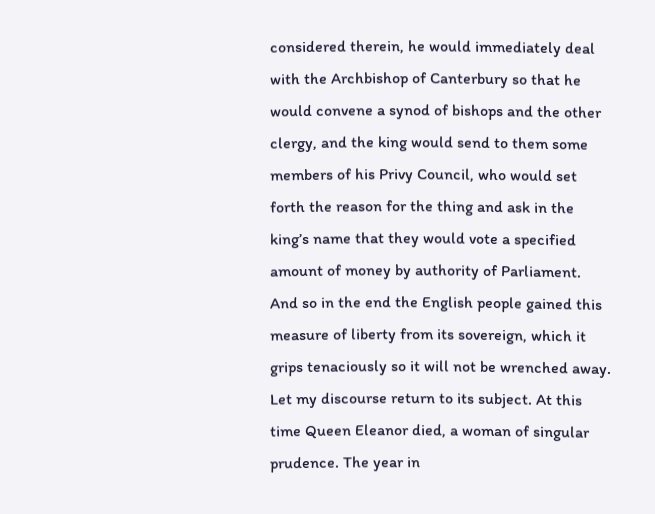considered therein, he would immediately deal with the Archbishop of Canterbury so that he would convene a synod of bishops and the other clergy, and the king would send to them some members of his Privy Council, who would set forth the reason for the thing and ask in the king’s name that they would vote a specified amount of money by authority of Parliament. And so in the end the English people gained this measure of liberty from its sovereign, which it grips tenaciously so it will not be wrenched away. Let my discourse return to its subject. At this time Queen Eleanor died, a woman of singular prudence. The year in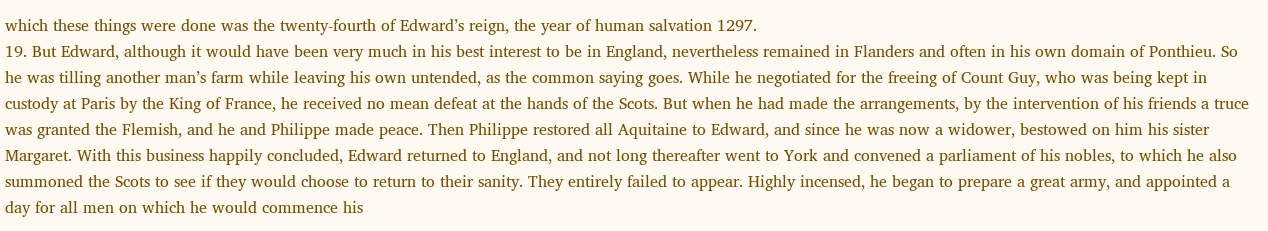which these things were done was the twenty-fourth of Edward’s reign, the year of human salvation 1297.
19. But Edward, although it would have been very much in his best interest to be in England, nevertheless remained in Flanders and often in his own domain of Ponthieu. So he was tilling another man’s farm while leaving his own untended, as the common saying goes. While he negotiated for the freeing of Count Guy, who was being kept in custody at Paris by the King of France, he received no mean defeat at the hands of the Scots. But when he had made the arrangements, by the intervention of his friends a truce was granted the Flemish, and he and Philippe made peace. Then Philippe restored all Aquitaine to Edward, and since he was now a widower, bestowed on him his sister Margaret. With this business happily concluded, Edward returned to England, and not long thereafter went to York and convened a parliament of his nobles, to which he also summoned the Scots to see if they would choose to return to their sanity. They entirely failed to appear. Highly incensed, he began to prepare a great army, and appointed a day for all men on which he would commence his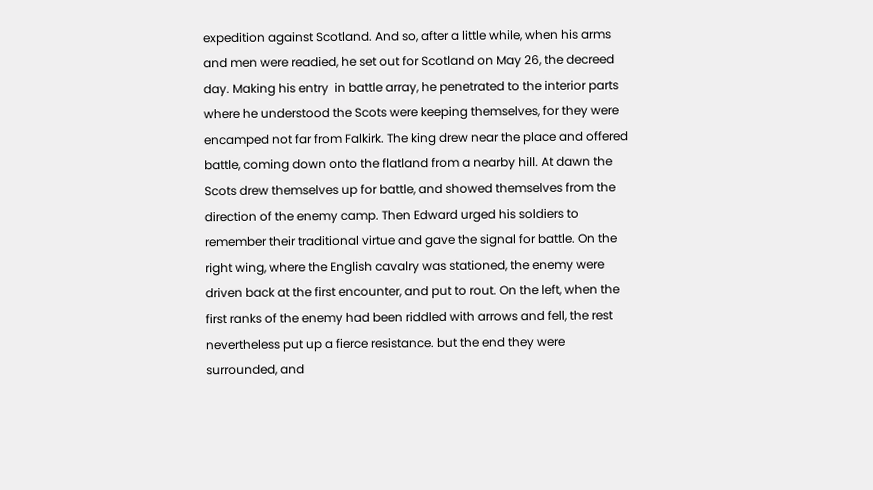expedition against Scotland. And so, after a little while, when his arms and men were readied, he set out for Scotland on May 26, the decreed day. Making his entry  in battle array, he penetrated to the interior parts where he understood the Scots were keeping themselves, for they were encamped not far from Falkirk. The king drew near the place and offered battle, coming down onto the flatland from a nearby hill. At dawn the Scots drew themselves up for battle, and showed themselves from the direction of the enemy camp. Then Edward urged his soldiers to remember their traditional virtue and gave the signal for battle. On the right wing, where the English cavalry was stationed, the enemy were driven back at the first encounter, and put to rout. On the left, when the first ranks of the enemy had been riddled with arrows and fell, the rest nevertheless put up a fierce resistance. but the end they were surrounded, and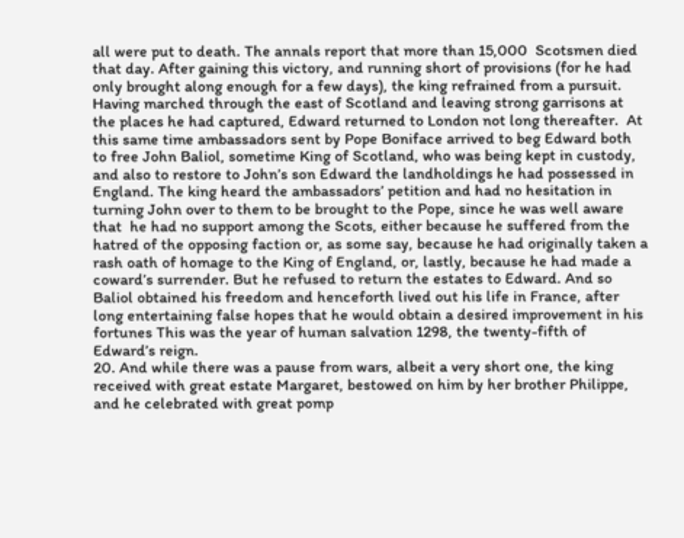all were put to death. The annals report that more than 15,000  Scotsmen died that day. After gaining this victory, and running short of provisions (for he had only brought along enough for a few days), the king refrained from a pursuit. Having marched through the east of Scotland and leaving strong garrisons at the places he had captured, Edward returned to London not long thereafter.  At this same time ambassadors sent by Pope Boniface arrived to beg Edward both to free John Baliol, sometime King of Scotland, who was being kept in custody, and also to restore to John’s son Edward the landholdings he had possessed in England. The king heard the ambassadors’ petition and had no hesitation in turning John over to them to be brought to the Pope, since he was well aware that  he had no support among the Scots, either because he suffered from the hatred of the opposing faction or, as some say, because he had originally taken a rash oath of homage to the King of England, or, lastly, because he had made a coward’s surrender. But he refused to return the estates to Edward. And so Baliol obtained his freedom and henceforth lived out his life in France, after long entertaining false hopes that he would obtain a desired improvement in his fortunes This was the year of human salvation 1298, the twenty-fifth of Edward’s reign.
20. And while there was a pause from wars, albeit a very short one, the king received with great estate Margaret, bestowed on him by her brother Philippe, and he celebrated with great pomp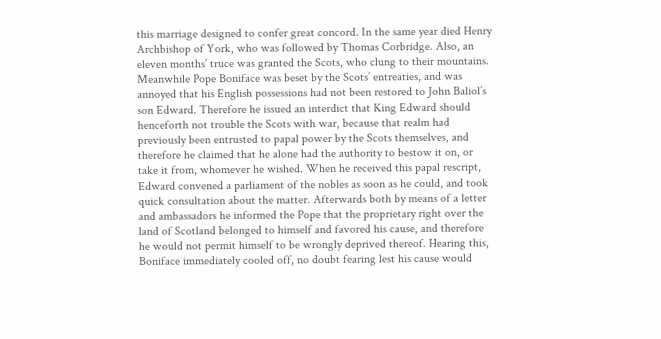this marriage designed to confer great concord. In the same year died Henry Archbishop of York, who was followed by Thomas Corbridge. Also, an eleven months’ truce was granted the Scots, who clung to their mountains. Meanwhile Pope Boniface was beset by the Scots’ entreaties, and was annoyed that his English possessions had not been restored to John Baliol’s son Edward. Therefore he issued an interdict that King Edward should henceforth not trouble the Scots with war, because that realm had previously been entrusted to papal power by the Scots themselves, and therefore he claimed that he alone had the authority to bestow it on, or take it from, whomever he wished. When he received this papal rescript, Edward convened a parliament of the nobles as soon as he could, and took quick consultation about the matter. Afterwards both by means of a letter and ambassadors he informed the Pope that the proprietary right over the land of Scotland belonged to himself and favored his cause, and therefore he would not permit himself to be wrongly deprived thereof. Hearing this, Boniface immediately cooled off, no doubt fearing lest his cause would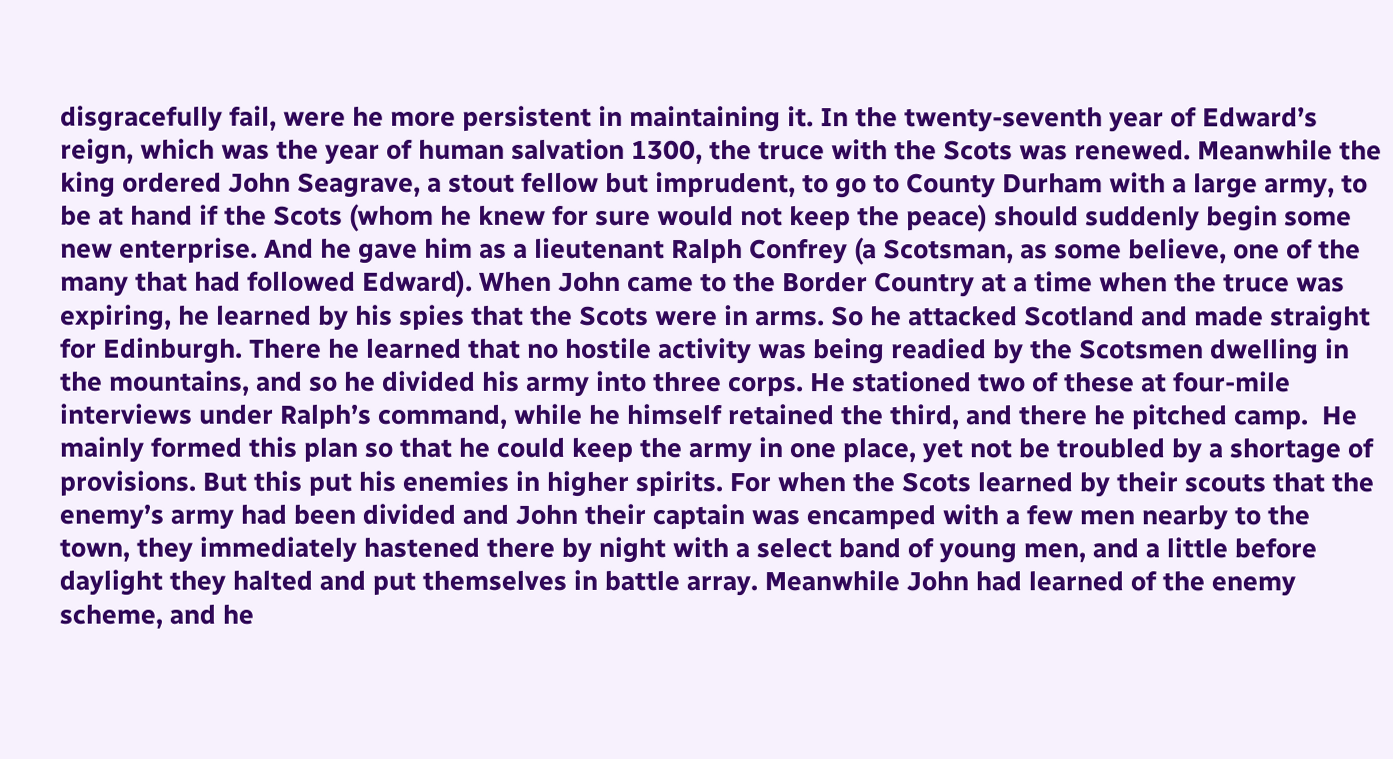disgracefully fail, were he more persistent in maintaining it. In the twenty-seventh year of Edward’s reign, which was the year of human salvation 1300, the truce with the Scots was renewed. Meanwhile the king ordered John Seagrave, a stout fellow but imprudent, to go to County Durham with a large army, to be at hand if the Scots (whom he knew for sure would not keep the peace) should suddenly begin some new enterprise. And he gave him as a lieutenant Ralph Confrey (a Scotsman, as some believe, one of the many that had followed Edward). When John came to the Border Country at a time when the truce was expiring, he learned by his spies that the Scots were in arms. So he attacked Scotland and made straight for Edinburgh. There he learned that no hostile activity was being readied by the Scotsmen dwelling in the mountains, and so he divided his army into three corps. He stationed two of these at four-mile interviews under Ralph’s command, while he himself retained the third, and there he pitched camp.  He mainly formed this plan so that he could keep the army in one place, yet not be troubled by a shortage of provisions. But this put his enemies in higher spirits. For when the Scots learned by their scouts that the enemy’s army had been divided and John their captain was encamped with a few men nearby to the town, they immediately hastened there by night with a select band of young men, and a little before daylight they halted and put themselves in battle array. Meanwhile John had learned of the enemy scheme, and he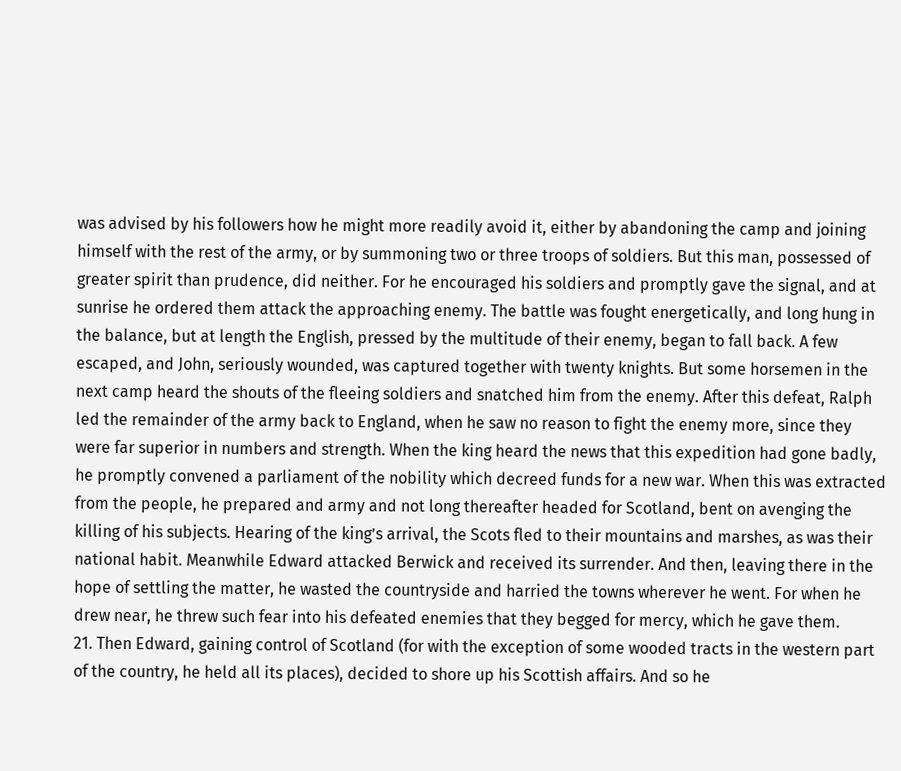was advised by his followers how he might more readily avoid it, either by abandoning the camp and joining himself with the rest of the army, or by summoning two or three troops of soldiers. But this man, possessed of greater spirit than prudence, did neither. For he encouraged his soldiers and promptly gave the signal, and at sunrise he ordered them attack the approaching enemy. The battle was fought energetically, and long hung in the balance, but at length the English, pressed by the multitude of their enemy, began to fall back. A few escaped, and John, seriously wounded, was captured together with twenty knights. But some horsemen in the next camp heard the shouts of the fleeing soldiers and snatched him from the enemy. After this defeat, Ralph led the remainder of the army back to England, when he saw no reason to fight the enemy more, since they were far superior in numbers and strength. When the king heard the news that this expedition had gone badly, he promptly convened a parliament of the nobility which decreed funds for a new war. When this was extracted from the people, he prepared and army and not long thereafter headed for Scotland, bent on avenging the killing of his subjects. Hearing of the king’s arrival, the Scots fled to their mountains and marshes, as was their national habit. Meanwhile Edward attacked Berwick and received its surrender. And then, leaving there in the hope of settling the matter, he wasted the countryside and harried the towns wherever he went. For when he drew near, he threw such fear into his defeated enemies that they begged for mercy, which he gave them.
21. Then Edward, gaining control of Scotland (for with the exception of some wooded tracts in the western part of the country, he held all its places), decided to shore up his Scottish affairs. And so he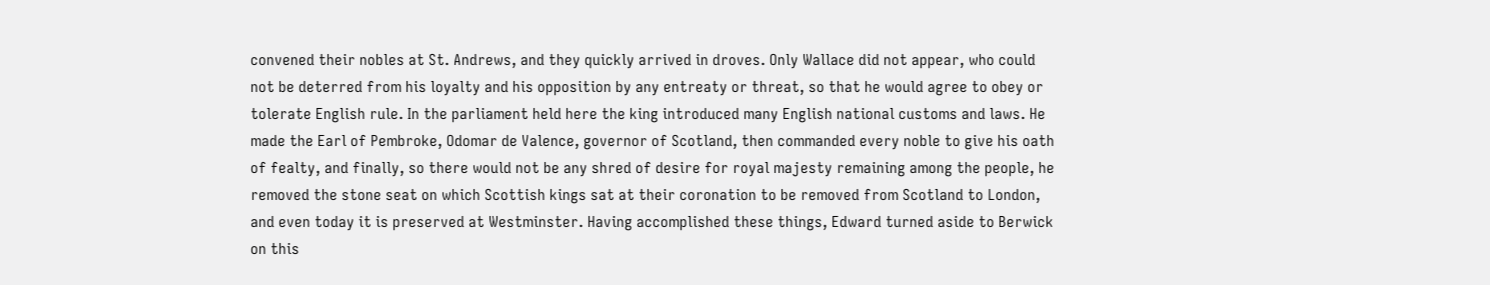convened their nobles at St. Andrews, and they quickly arrived in droves. Only Wallace did not appear, who could not be deterred from his loyalty and his opposition by any entreaty or threat, so that he would agree to obey or tolerate English rule. In the parliament held here the king introduced many English national customs and laws. He made the Earl of Pembroke, Odomar de Valence, governor of Scotland, then commanded every noble to give his oath of fealty, and finally, so there would not be any shred of desire for royal majesty remaining among the people, he removed the stone seat on which Scottish kings sat at their coronation to be removed from Scotland to London, and even today it is preserved at Westminster. Having accomplished these things, Edward turned aside to Berwick on this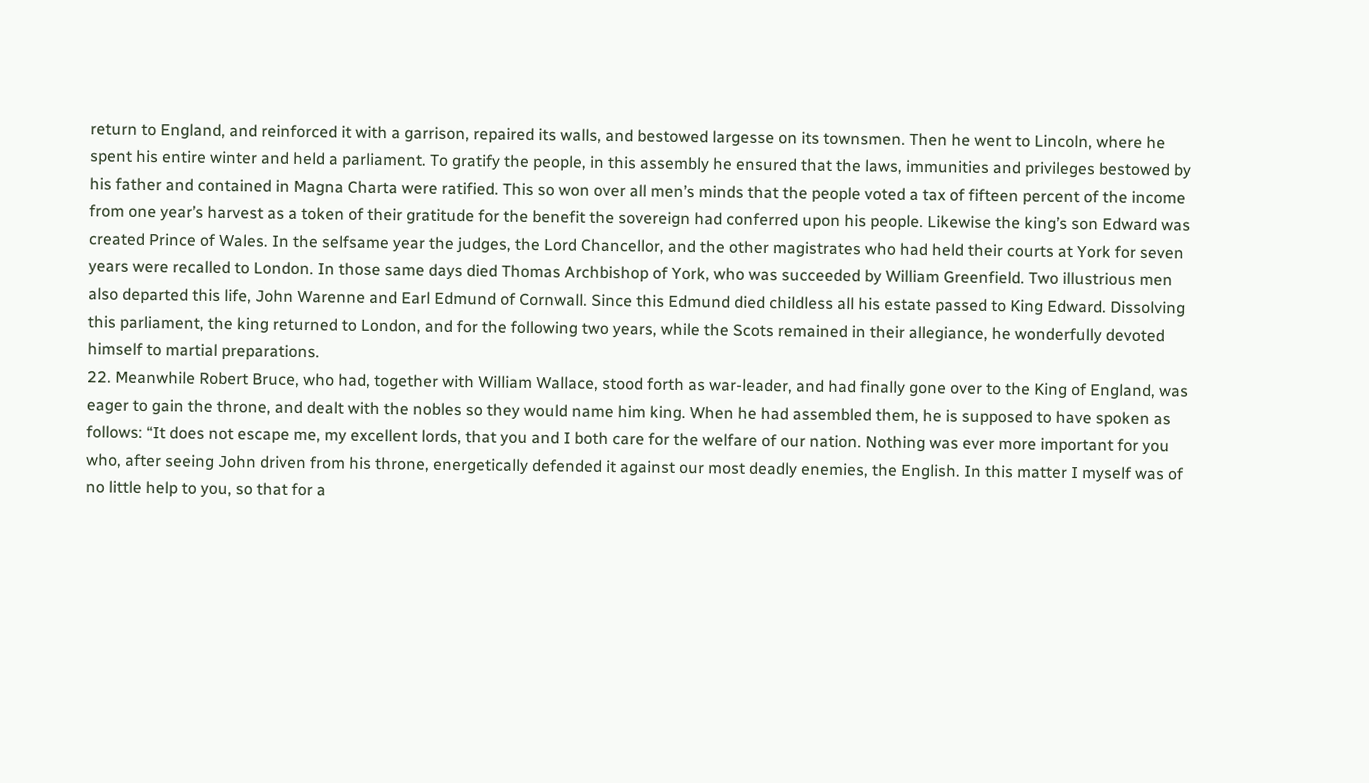return to England, and reinforced it with a garrison, repaired its walls, and bestowed largesse on its townsmen. Then he went to Lincoln, where he spent his entire winter and held a parliament. To gratify the people, in this assembly he ensured that the laws, immunities and privileges bestowed by his father and contained in Magna Charta were ratified. This so won over all men’s minds that the people voted a tax of fifteen percent of the income from one year’s harvest as a token of their gratitude for the benefit the sovereign had conferred upon his people. Likewise the king’s son Edward was created Prince of Wales. In the selfsame year the judges, the Lord Chancellor, and the other magistrates who had held their courts at York for seven years were recalled to London. In those same days died Thomas Archbishop of York, who was succeeded by William Greenfield. Two illustrious men also departed this life, John Warenne and Earl Edmund of Cornwall. Since this Edmund died childless all his estate passed to King Edward. Dissolving this parliament, the king returned to London, and for the following two years, while the Scots remained in their allegiance, he wonderfully devoted himself to martial preparations.
22. Meanwhile Robert Bruce, who had, together with William Wallace, stood forth as war-leader, and had finally gone over to the King of England, was eager to gain the throne, and dealt with the nobles so they would name him king. When he had assembled them, he is supposed to have spoken as follows: “It does not escape me, my excellent lords, that you and I both care for the welfare of our nation. Nothing was ever more important for you who, after seeing John driven from his throne, energetically defended it against our most deadly enemies, the English. In this matter I myself was of no little help to you, so that for a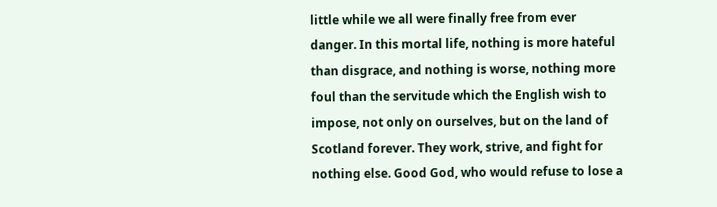little while we all were finally free from ever danger. In this mortal life, nothing is more hateful than disgrace, and nothing is worse, nothing more foul than the servitude which the English wish to impose, not only on ourselves, but on the land of Scotland forever. They work, strive, and fight for nothing else. Good God, who would refuse to lose a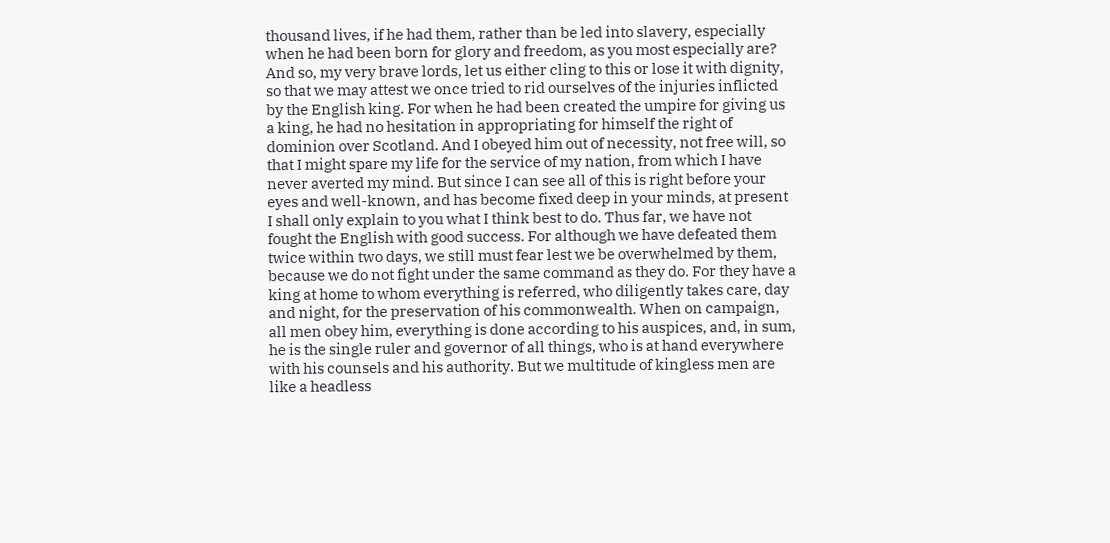thousand lives, if he had them, rather than be led into slavery, especially when he had been born for glory and freedom, as you most especially are? And so, my very brave lords, let us either cling to this or lose it with dignity, so that we may attest we once tried to rid ourselves of the injuries inflicted by the English king. For when he had been created the umpire for giving us a king, he had no hesitation in appropriating for himself the right of dominion over Scotland. And I obeyed him out of necessity, not free will, so that I might spare my life for the service of my nation, from which I have never averted my mind. But since I can see all of this is right before your eyes and well-known, and has become fixed deep in your minds, at present I shall only explain to you what I think best to do. Thus far, we have not fought the English with good success. For although we have defeated them twice within two days, we still must fear lest we be overwhelmed by them, because we do not fight under the same command as they do. For they have a king at home to whom everything is referred, who diligently takes care, day and night, for the preservation of his commonwealth. When on campaign, all men obey him, everything is done according to his auspices, and, in sum, he is the single ruler and governor of all things, who is at hand everywhere with his counsels and his authority. But we multitude of kingless men are like a headless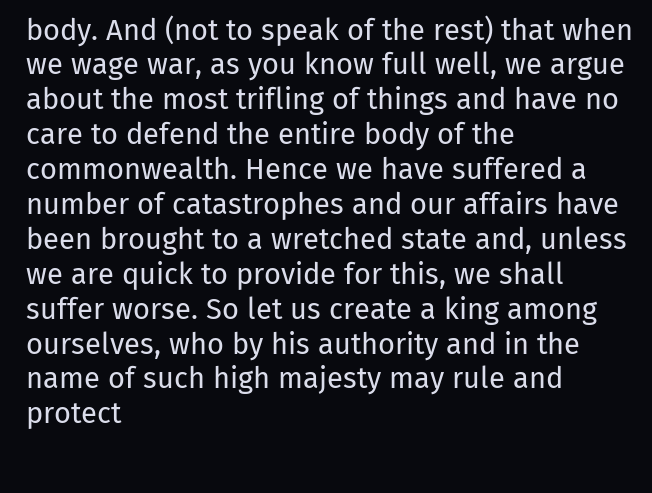body. And (not to speak of the rest) that when we wage war, as you know full well, we argue about the most trifling of things and have no care to defend the entire body of the commonwealth. Hence we have suffered a number of catastrophes and our affairs have been brought to a wretched state and, unless we are quick to provide for this, we shall suffer worse. So let us create a king among ourselves, who by his authority and in the name of such high majesty may rule and protect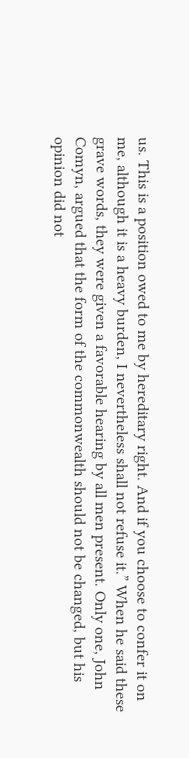us. This is a position owed to me by hereditary right. And if you choose to confer it on me, although it is a heavy burden, I nevertheless shall not refuse it.” When he said these grave words, they were given a favorable hearing by all men present. Only one, John Comyn, argued that the form of the commonwealth should not be changed, but his opinion did not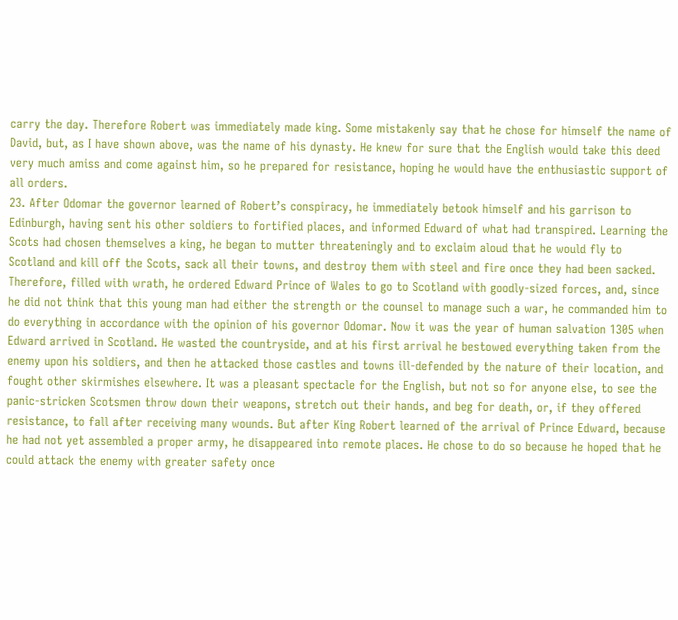carry the day. Therefore Robert was immediately made king. Some mistakenly say that he chose for himself the name of David, but, as I have shown above, was the name of his dynasty. He knew for sure that the English would take this deed very much amiss and come against him, so he prepared for resistance, hoping he would have the enthusiastic support of all orders.
23. After Odomar the governor learned of Robert’s conspiracy, he immediately betook himself and his garrison to Edinburgh, having sent his other soldiers to fortified places, and informed Edward of what had transpired. Learning the Scots had chosen themselves a king, he began to mutter threateningly and to exclaim aloud that he would fly to Scotland and kill off the Scots, sack all their towns, and destroy them with steel and fire once they had been sacked. Therefore, filled with wrath, he ordered Edward Prince of Wales to go to Scotland with goodly-sized forces, and, since he did not think that this young man had either the strength or the counsel to manage such a war, he commanded him to do everything in accordance with the opinion of his governor Odomar. Now it was the year of human salvation 1305 when Edward arrived in Scotland. He wasted the countryside, and at his first arrival he bestowed everything taken from the enemy upon his soldiers, and then he attacked those castles and towns ill-defended by the nature of their location, and fought other skirmishes elsewhere. It was a pleasant spectacle for the English, but not so for anyone else, to see the panic-stricken Scotsmen throw down their weapons, stretch out their hands, and beg for death, or, if they offered resistance, to fall after receiving many wounds. But after King Robert learned of the arrival of Prince Edward, because he had not yet assembled a proper army, he disappeared into remote places. He chose to do so because he hoped that he could attack the enemy with greater safety once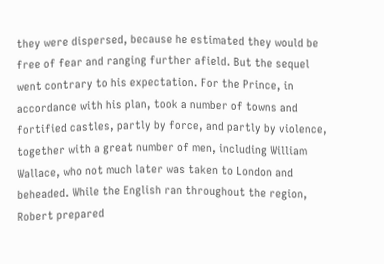they were dispersed, because he estimated they would be free of fear and ranging further afield. But the sequel went contrary to his expectation. For the Prince, in accordance with his plan, took a number of towns and fortified castles, partly by force, and partly by violence, together with a great number of men, including William Wallace, who not much later was taken to London and beheaded. While the English ran throughout the region, Robert prepared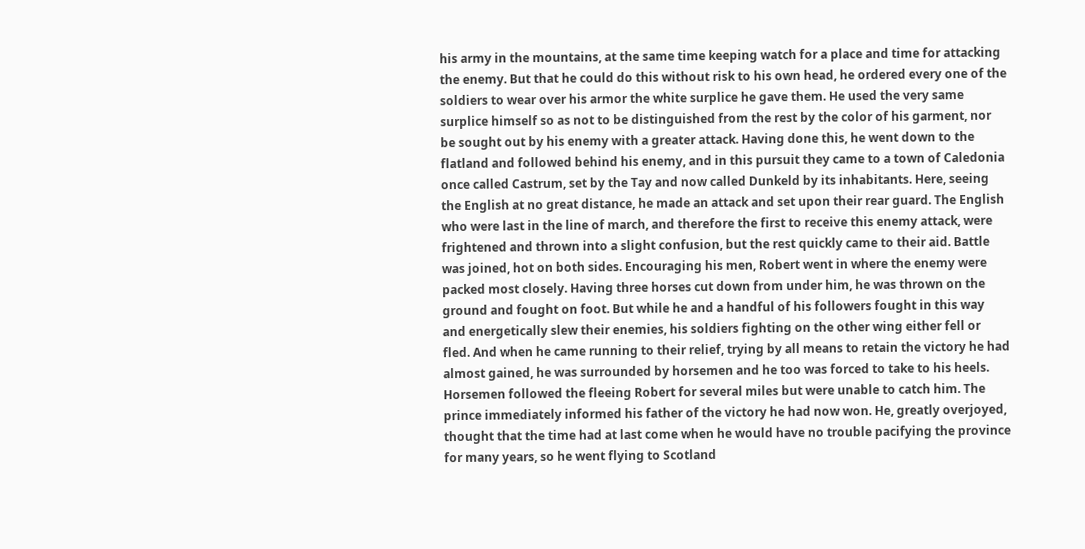his army in the mountains, at the same time keeping watch for a place and time for attacking the enemy. But that he could do this without risk to his own head, he ordered every one of the soldiers to wear over his armor the white surplice he gave them. He used the very same surplice himself so as not to be distinguished from the rest by the color of his garment, nor be sought out by his enemy with a greater attack. Having done this, he went down to the flatland and followed behind his enemy, and in this pursuit they came to a town of Caledonia once called Castrum, set by the Tay and now called Dunkeld by its inhabitants. Here, seeing the English at no great distance, he made an attack and set upon their rear guard. The English who were last in the line of march, and therefore the first to receive this enemy attack, were frightened and thrown into a slight confusion, but the rest quickly came to their aid. Battle was joined, hot on both sides. Encouraging his men, Robert went in where the enemy were packed most closely. Having three horses cut down from under him, he was thrown on the ground and fought on foot. But while he and a handful of his followers fought in this way and energetically slew their enemies, his soldiers fighting on the other wing either fell or fled. And when he came running to their relief, trying by all means to retain the victory he had almost gained, he was surrounded by horsemen and he too was forced to take to his heels. Horsemen followed the fleeing Robert for several miles but were unable to catch him. The prince immediately informed his father of the victory he had now won. He, greatly overjoyed, thought that the time had at last come when he would have no trouble pacifying the province for many years, so he went flying to Scotland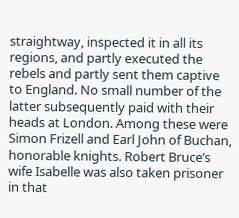straightway, inspected it in all its regions, and partly executed the rebels and partly sent them captive to England. No small number of the latter subsequently paid with their heads at London. Among these were Simon Frizell and Earl John of Buchan, honorable knights. Robert Bruce’s wife Isabelle was also taken prisoner in that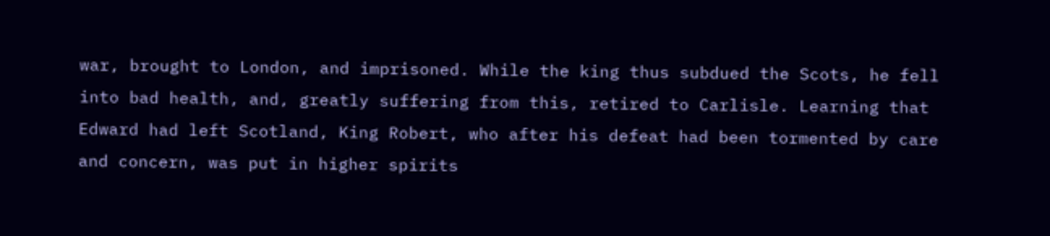war, brought to London, and imprisoned. While the king thus subdued the Scots, he fell into bad health, and, greatly suffering from this, retired to Carlisle. Learning that Edward had left Scotland, King Robert, who after his defeat had been tormented by care and concern, was put in higher spirits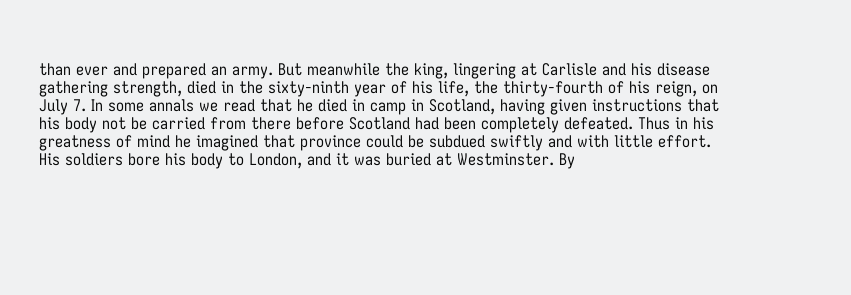than ever and prepared an army. But meanwhile the king, lingering at Carlisle and his disease gathering strength, died in the sixty-ninth year of his life, the thirty-fourth of his reign, on July 7. In some annals we read that he died in camp in Scotland, having given instructions that his body not be carried from there before Scotland had been completely defeated. Thus in his greatness of mind he imagined that province could be subdued swiftly and with little effort. His soldiers bore his body to London, and it was buried at Westminster. By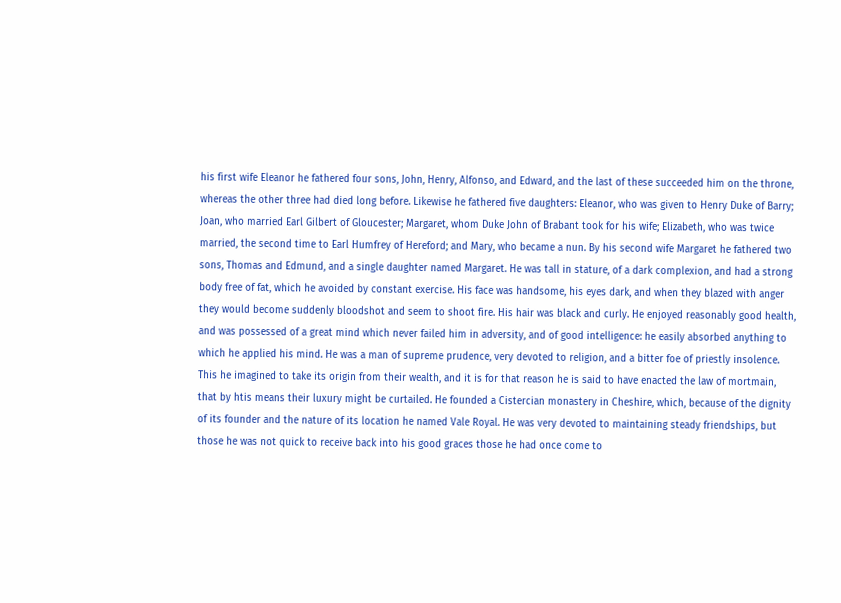his first wife Eleanor he fathered four sons, John, Henry, Alfonso, and Edward, and the last of these succeeded him on the throne, whereas the other three had died long before. Likewise he fathered five daughters: Eleanor, who was given to Henry Duke of Barry; Joan, who married Earl Gilbert of Gloucester; Margaret, whom Duke John of Brabant took for his wife; Elizabeth, who was twice married, the second time to Earl Humfrey of Hereford; and Mary, who became a nun. By his second wife Margaret he fathered two sons, Thomas and Edmund, and a single daughter named Margaret. He was tall in stature, of a dark complexion, and had a strong body free of fat, which he avoided by constant exercise. His face was handsome, his eyes dark, and when they blazed with anger they would become suddenly bloodshot and seem to shoot fire. His hair was black and curly. He enjoyed reasonably good health, and was possessed of a great mind which never failed him in adversity, and of good intelligence: he easily absorbed anything to which he applied his mind. He was a man of supreme prudence, very devoted to religion, and a bitter foe of priestly insolence. This he imagined to take its origin from their wealth, and it is for that reason he is said to have enacted the law of mortmain, that by htis means their luxury might be curtailed. He founded a Cistercian monastery in Cheshire, which, because of the dignity of its founder and the nature of its location he named Vale Royal. He was very devoted to maintaining steady friendships, but those he was not quick to receive back into his good graces those he had once come to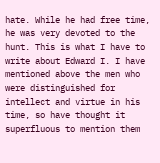hate. While he had free time, he was very devoted to the hunt. This is what I have to write about Edward I. I have mentioned above the men who were distinguished for intellect and virtue in his time, so have thought it superfluous to mention them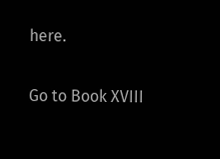here.

Go to Book XVIII